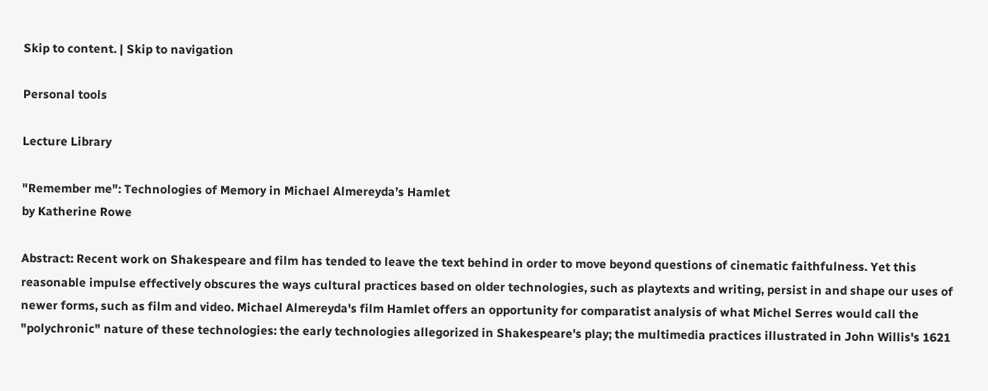Skip to content. | Skip to navigation

Personal tools

Lecture Library

"Remember me": Technologies of Memory in Michael Almereyda’s Hamlet
by Katherine Rowe

Abstract: Recent work on Shakespeare and film has tended to leave the text behind in order to move beyond questions of cinematic faithfulness. Yet this reasonable impulse effectively obscures the ways cultural practices based on older technologies, such as playtexts and writing, persist in and shape our uses of newer forms, such as film and video. Michael Almereyda's film Hamlet offers an opportunity for comparatist analysis of what Michel Serres would call the "polychronic" nature of these technologies: the early technologies allegorized in Shakespeare's play; the multimedia practices illustrated in John Willis's 1621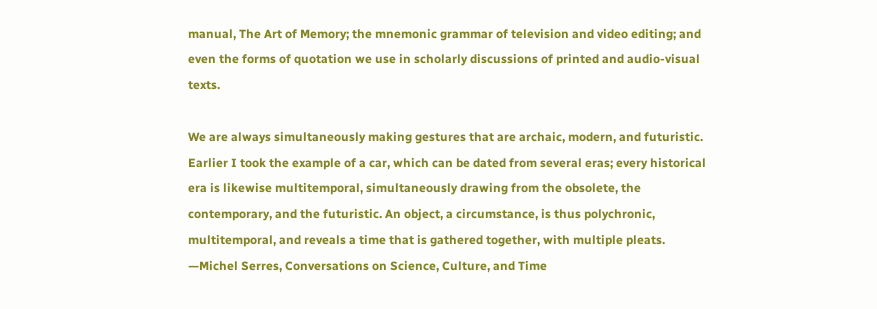manual, The Art of Memory; the mnemonic grammar of television and video editing; and even the forms of quotation we use in scholarly discussions of printed and audio-visual texts.

We are always simultaneously making gestures that are archaic, modern, and futuristic. Earlier I took the example of a car, which can be dated from several eras; every historical era is likewise multitemporal, simultaneously drawing from the obsolete, the contemporary, and the futuristic. An object, a circumstance, is thus polychronic, multitemporal, and reveals a time that is gathered together, with multiple pleats. —Michel Serres, Conversations on Science, Culture, and Time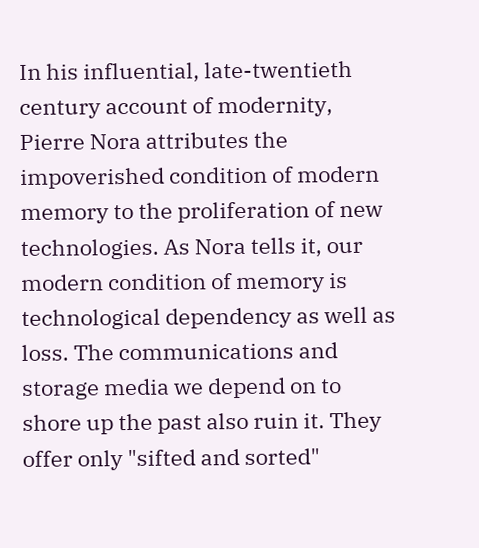In his influential, late-twentieth century account of modernity, Pierre Nora attributes the impoverished condition of modern memory to the proliferation of new technologies. As Nora tells it, our modern condition of memory is technological dependency as well as loss. The communications and storage media we depend on to shore up the past also ruin it. They offer only "sifted and sorted"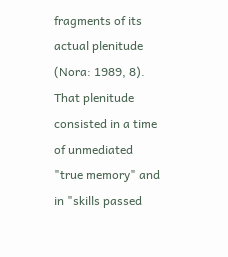fragments of its actual plenitude (Nora: 1989, 8). That plenitude consisted in a time of unmediated "true memory" and in "skills passed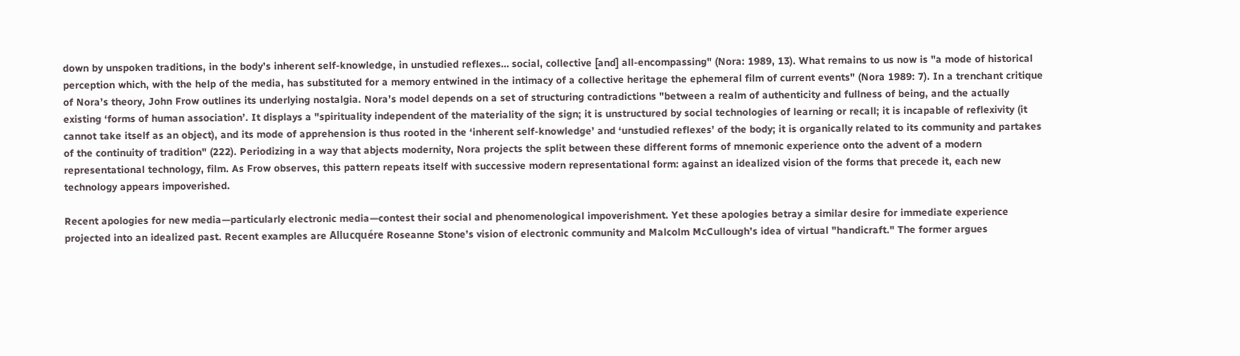down by unspoken traditions, in the body’s inherent self-knowledge, in unstudied reflexes… social, collective [and] all-encompassing" (Nora: 1989, 13). What remains to us now is "a mode of historical perception which, with the help of the media, has substituted for a memory entwined in the intimacy of a collective heritage the ephemeral film of current events" (Nora 1989: 7). In a trenchant critique of Nora’s theory, John Frow outlines its underlying nostalgia. Nora’s model depends on a set of structuring contradictions "between a realm of authenticity and fullness of being, and the actually existing ‘forms of human association’. It displays a "spirituality independent of the materiality of the sign; it is unstructured by social technologies of learning or recall; it is incapable of reflexivity (it cannot take itself as an object), and its mode of apprehension is thus rooted in the ‘inherent self-knowledge’ and ‘unstudied reflexes’ of the body; it is organically related to its community and partakes of the continuity of tradition" (222). Periodizing in a way that abjects modernity, Nora projects the split between these different forms of mnemonic experience onto the advent of a modern representational technology, film. As Frow observes, this pattern repeats itself with successive modern representational form: against an idealized vision of the forms that precede it, each new technology appears impoverished.

Recent apologies for new media—particularly electronic media—contest their social and phenomenological impoverishment. Yet these apologies betray a similar desire for immediate experience projected into an idealized past. Recent examples are Allucquére Roseanne Stone’s vision of electronic community and Malcolm McCullough’s idea of virtual "handicraft." The former argues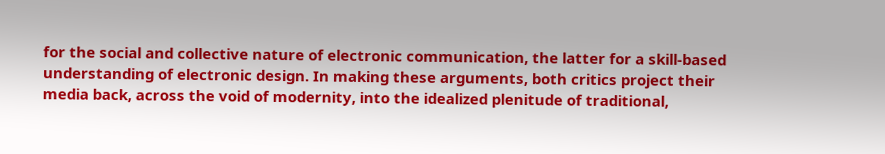for the social and collective nature of electronic communication, the latter for a skill-based understanding of electronic design. In making these arguments, both critics project their media back, across the void of modernity, into the idealized plenitude of traditional,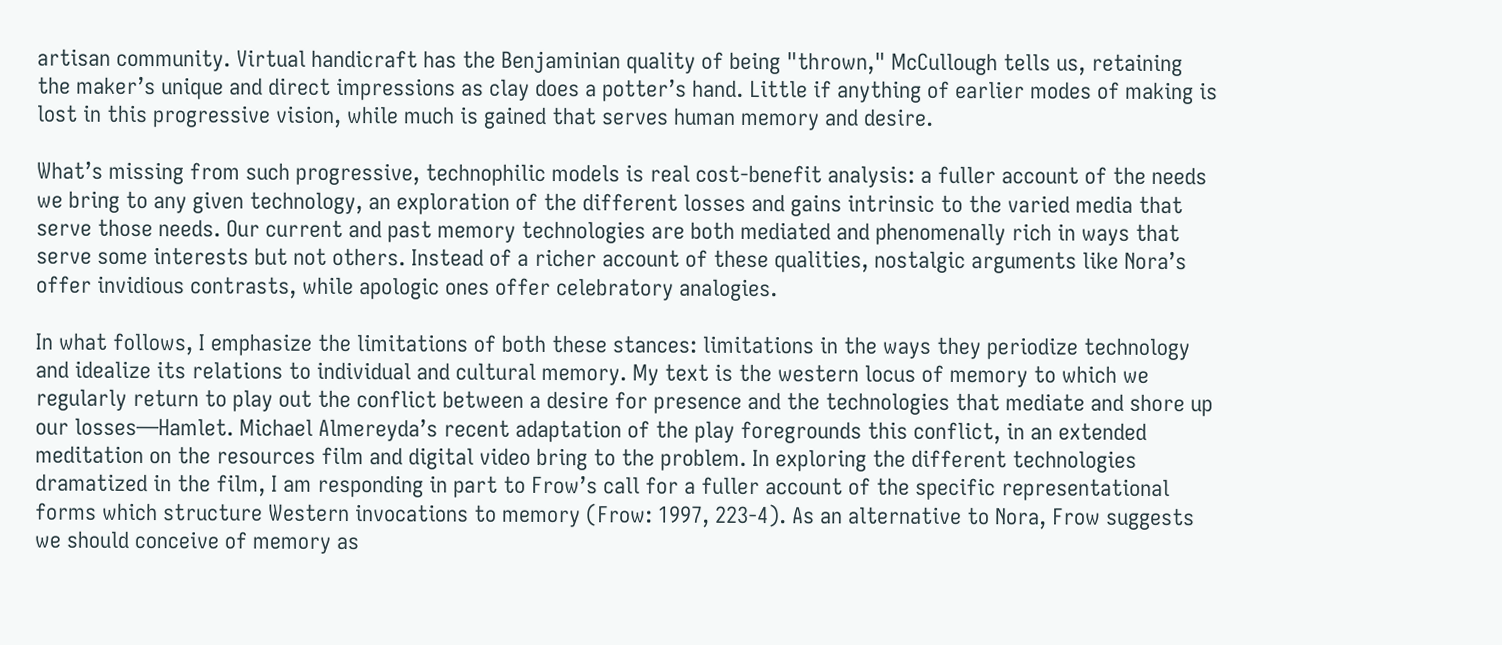artisan community. Virtual handicraft has the Benjaminian quality of being "thrown," McCullough tells us, retaining the maker’s unique and direct impressions as clay does a potter’s hand. Little if anything of earlier modes of making is lost in this progressive vision, while much is gained that serves human memory and desire.

What’s missing from such progressive, technophilic models is real cost-benefit analysis: a fuller account of the needs we bring to any given technology, an exploration of the different losses and gains intrinsic to the varied media that serve those needs. Our current and past memory technologies are both mediated and phenomenally rich in ways that serve some interests but not others. Instead of a richer account of these qualities, nostalgic arguments like Nora’s offer invidious contrasts, while apologic ones offer celebratory analogies.

In what follows, I emphasize the limitations of both these stances: limitations in the ways they periodize technology and idealize its relations to individual and cultural memory. My text is the western locus of memory to which we regularly return to play out the conflict between a desire for presence and the technologies that mediate and shore up our losses—Hamlet. Michael Almereyda’s recent adaptation of the play foregrounds this conflict, in an extended meditation on the resources film and digital video bring to the problem. In exploring the different technologies dramatized in the film, I am responding in part to Frow’s call for a fuller account of the specific representational forms which structure Western invocations to memory (Frow: 1997, 223-4). As an alternative to Nora, Frow suggests we should conceive of memory as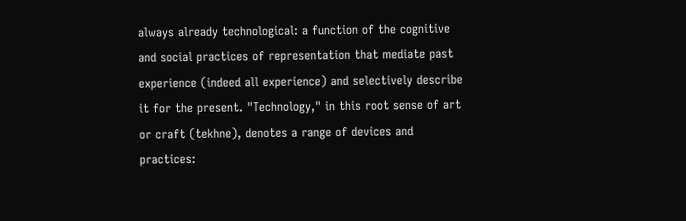always already technological: a function of the cognitive and social practices of representation that mediate past experience (indeed all experience) and selectively describe it for the present. "Technology," in this root sense of art or craft (tekhne), denotes a range of devices and practices: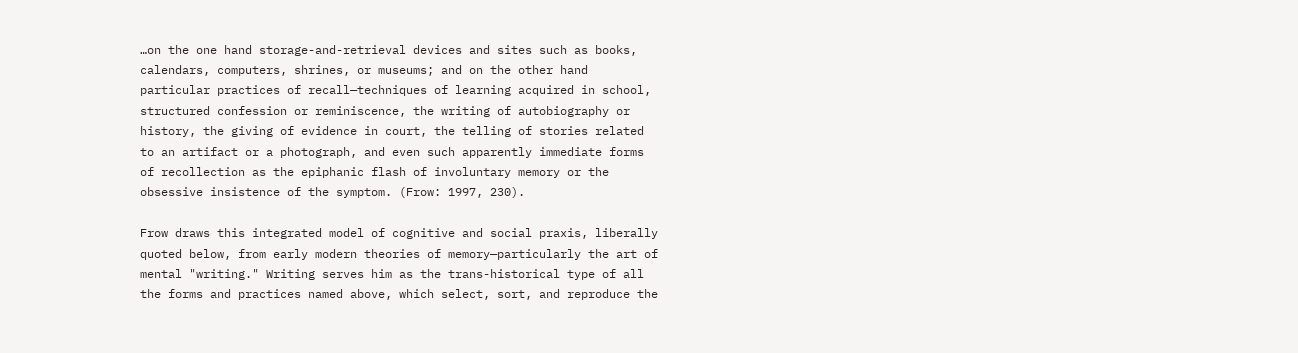…on the one hand storage-and-retrieval devices and sites such as books, calendars, computers, shrines, or museums; and on the other hand particular practices of recall—techniques of learning acquired in school, structured confession or reminiscence, the writing of autobiography or history, the giving of evidence in court, the telling of stories related to an artifact or a photograph, and even such apparently immediate forms of recollection as the epiphanic flash of involuntary memory or the obsessive insistence of the symptom. (Frow: 1997, 230).

Frow draws this integrated model of cognitive and social praxis, liberally quoted below, from early modern theories of memory—particularly the art of mental "writing." Writing serves him as the trans-historical type of all the forms and practices named above, which select, sort, and reproduce the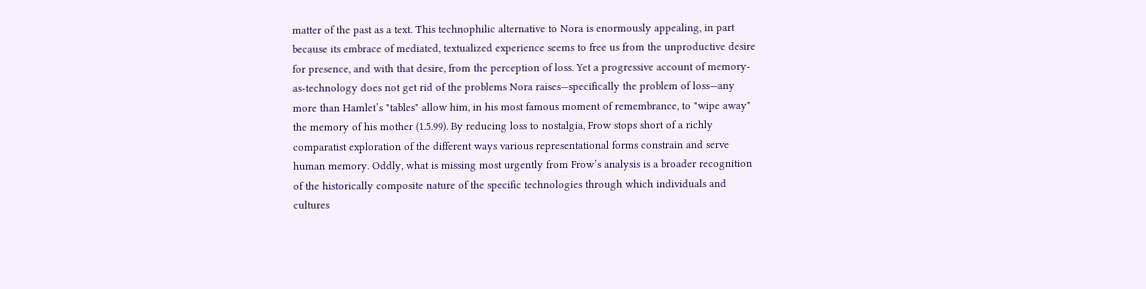matter of the past as a text. This technophilic alternative to Nora is enormously appealing, in part because its embrace of mediated, textualized experience seems to free us from the unproductive desire for presence, and with that desire, from the perception of loss. Yet a progressive account of memory-as-technology does not get rid of the problems Nora raises—specifically the problem of loss—any more than Hamlet’s "tables" allow him, in his most famous moment of remembrance, to "wipe away" the memory of his mother (1.5.99). By reducing loss to nostalgia, Frow stops short of a richly comparatist exploration of the different ways various representational forms constrain and serve human memory. Oddly, what is missing most urgently from Frow’s analysis is a broader recognition of the historically composite nature of the specific technologies through which individuals and cultures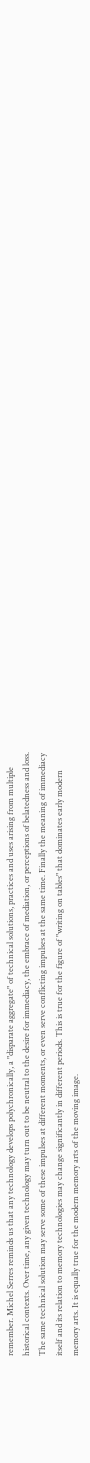remember. Michel Serres reminds us that any technology develops polychronically, a "disparate aggregate" of technical solutions, practices and uses arising from multiple historical contexts. Over time, any given technology may turn out to be neutral to the desire for immediacy, the embrace of mediation, or perceptions of belatedness and loss. The same technical solution may serve some of these impulses at different moments, or even serve conflicting impulses at the same time. Finally the meaning of immediacy itself and its relation to memory technologies may change significantly in different periods. This is true for the figure of "writing on tables" that dominates early modern memory arts. It is equally true for the modern memory arts of the moving image.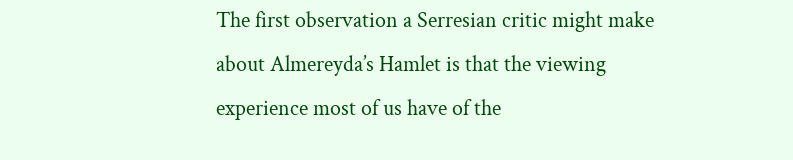The first observation a Serresian critic might make about Almereyda’s Hamlet is that the viewing experience most of us have of the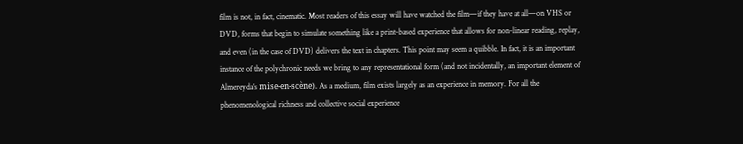film is not, in fact, cinematic. Most readers of this essay will have watched the film—if they have at all—on VHS or DVD, forms that begin to simulate something like a print-based experience that allows for non-linear reading, replay, and even (in the case of DVD) delivers the text in chapters. This point may seem a quibble. In fact, it is an important instance of the polychronic needs we bring to any representational form (and not incidentally, an important element of Almereyda’s mise-en-scène). As a medium, film exists largely as an experience in memory. For all the phenomenological richness and collective social experience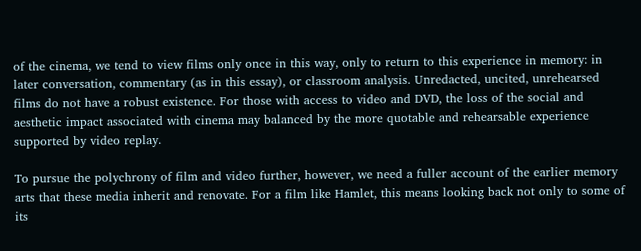of the cinema, we tend to view films only once in this way, only to return to this experience in memory: in later conversation, commentary (as in this essay), or classroom analysis. Unredacted, uncited, unrehearsed films do not have a robust existence. For those with access to video and DVD, the loss of the social and aesthetic impact associated with cinema may balanced by the more quotable and rehearsable experience supported by video replay.

To pursue the polychrony of film and video further, however, we need a fuller account of the earlier memory arts that these media inherit and renovate. For a film like Hamlet, this means looking back not only to some of its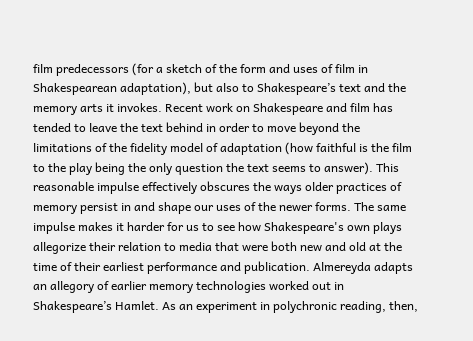film predecessors (for a sketch of the form and uses of film in Shakespearean adaptation), but also to Shakespeare’s text and the memory arts it invokes. Recent work on Shakespeare and film has tended to leave the text behind in order to move beyond the limitations of the fidelity model of adaptation (how faithful is the film to the play being the only question the text seems to answer). This reasonable impulse effectively obscures the ways older practices of memory persist in and shape our uses of the newer forms. The same impulse makes it harder for us to see how Shakespeare's own plays allegorize their relation to media that were both new and old at the time of their earliest performance and publication. Almereyda adapts an allegory of earlier memory technologies worked out in Shakespeare’s Hamlet. As an experiment in polychronic reading, then,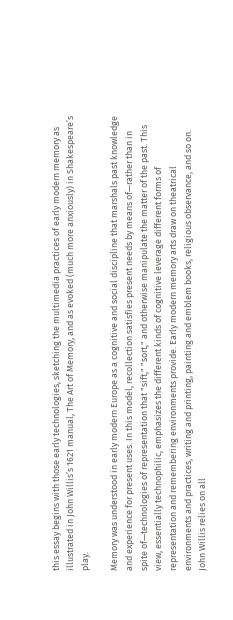this essay begins with those early technologies, sketching the multimedia practices of early modern memory as illustrated in John Willis’s 1621 manual, The Art of Memory, and as evoked (much more anxiously) in Shakespeare’s play.

Memory was understood in early modern Europe as a cognitive and social discipline that marshals past knowledge and experience for present uses. In this model, recollection satisfies present needs by means of—rather than in spite of—technologies of representation that "sift," "sort," and otherwise manipulate the matter of the past. This view, essentially technophilic, emphasizes the different kinds of cognitive leverage different forms of representation and remembering environments provide. Early modern memory arts draw on theatrical environments and practices, writing and printing, painting and emblem books, religious observance, and so on. John Willis relies on all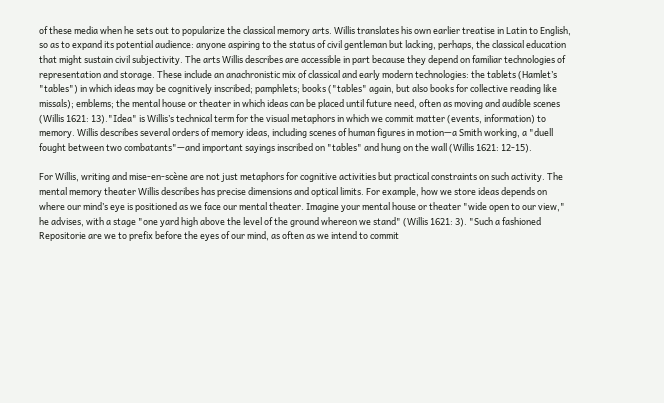of these media when he sets out to popularize the classical memory arts. Willis translates his own earlier treatise in Latin to English, so as to expand its potential audience: anyone aspiring to the status of civil gentleman but lacking, perhaps, the classical education that might sustain civil subjectivity. The arts Willis describes are accessible in part because they depend on familiar technologies of representation and storage. These include an anachronistic mix of classical and early modern technologies: the tablets (Hamlet’s "tables") in which ideas may be cognitively inscribed; pamphlets; books ("tables" again, but also books for collective reading like missals); emblems; the mental house or theater in which ideas can be placed until future need, often as moving and audible scenes (Willis 1621: 13)."Idea" is Willis’s technical term for the visual metaphors in which we commit matter (events, information) to memory. Willis describes several orders of memory ideas, including scenes of human figures in motion—a Smith working, a "duell fought between two combatants"—and important sayings inscribed on "tables" and hung on the wall (Willis 1621: 12-15).

For Willis, writing and mise-en-scène are not just metaphors for cognitive activities but practical constraints on such activity. The mental memory theater Willis describes has precise dimensions and optical limits. For example, how we store ideas depends on where our mind’s eye is positioned as we face our mental theater. Imagine your mental house or theater "wide open to our view," he advises, with a stage "one yard high above the level of the ground whereon we stand" (Willis 1621: 3). "Such a fashioned Repositorie are we to prefix before the eyes of our mind, as often as we intend to commit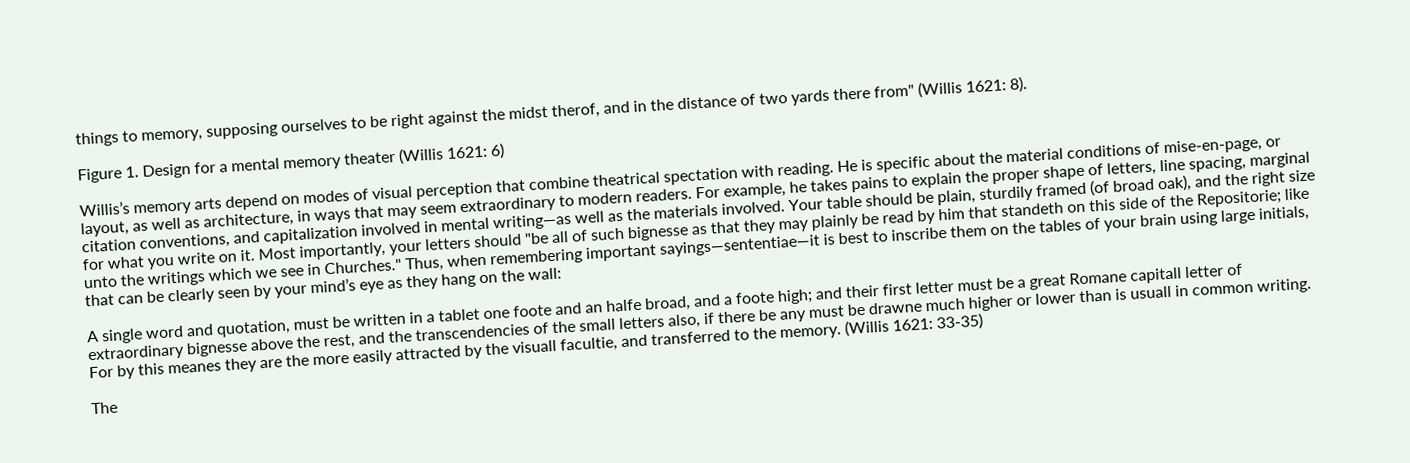things to memory, supposing ourselves to be right against the midst therof, and in the distance of two yards there from" (Willis 1621: 8).

Figure 1. Design for a mental memory theater (Willis 1621: 6)

Willis’s memory arts depend on modes of visual perception that combine theatrical spectation with reading. He is specific about the material conditions of mise-en-page, or layout, as well as architecture, in ways that may seem extraordinary to modern readers. For example, he takes pains to explain the proper shape of letters, line spacing, marginal citation conventions, and capitalization involved in mental writing—as well as the materials involved. Your table should be plain, sturdily framed (of broad oak), and the right size for what you write on it. Most importantly, your letters should "be all of such bignesse as that they may plainly be read by him that standeth on this side of the Repositorie; like unto the writings which we see in Churches." Thus, when remembering important sayings—sententiae—it is best to inscribe them on the tables of your brain using large initials, that can be clearly seen by your mind’s eye as they hang on the wall:

A single word and quotation, must be written in a tablet one foote and an halfe broad, and a foote high; and their first letter must be a great Romane capitall letter of extraordinary bignesse above the rest, and the transcendencies of the small letters also, if there be any must be drawne much higher or lower than is usuall in common writing. For by this meanes they are the more easily attracted by the visuall facultie, and transferred to the memory. (Willis 1621: 33-35)

The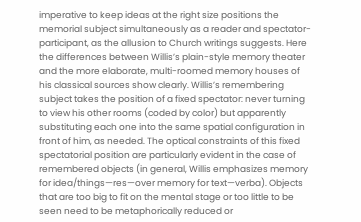imperative to keep ideas at the right size positions the memorial subject simultaneously as a reader and spectator-participant, as the allusion to Church writings suggests. Here the differences between Willis’s plain-style memory theater and the more elaborate, multi-roomed memory houses of his classical sources show clearly. Willis’s remembering subject takes the position of a fixed spectator: never turning to view his other rooms (coded by color) but apparently substituting each one into the same spatial configuration in front of him, as needed. The optical constraints of this fixed spectatorial position are particularly evident in the case of remembered objects (in general, Willis emphasizes memory for idea/things—res—over memory for text—verba). Objects that are too big to fit on the mental stage or too little to be seen need to be metaphorically reduced or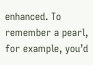enhanced. To remember a pearl, for example, you’d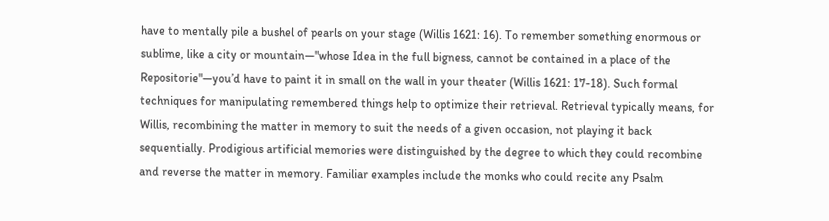have to mentally pile a bushel of pearls on your stage (Willis 1621: 16). To remember something enormous or sublime, like a city or mountain—"whose Idea in the full bigness, cannot be contained in a place of the Repositorie"—you’d have to paint it in small on the wall in your theater (Willis 1621: 17-18). Such formal techniques for manipulating remembered things help to optimize their retrieval. Retrieval typically means, for Willis, recombining the matter in memory to suit the needs of a given occasion, not playing it back sequentially. Prodigious artificial memories were distinguished by the degree to which they could recombine and reverse the matter in memory. Familiar examples include the monks who could recite any Psalm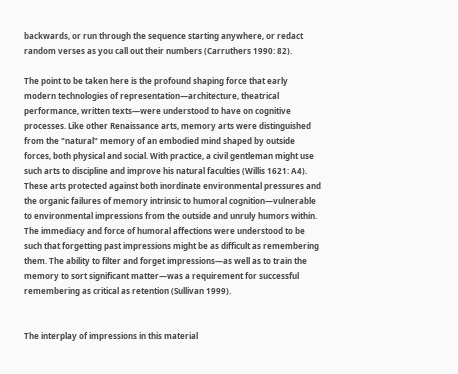backwards, or run through the sequence starting anywhere, or redact random verses as you call out their numbers (Carruthers 1990: 82).

The point to be taken here is the profound shaping force that early modern technologies of representation—architecture, theatrical performance, written texts—were understood to have on cognitive processes. Like other Renaissance arts, memory arts were distinguished from the "natural" memory of an embodied mind shaped by outside forces, both physical and social. With practice, a civil gentleman might use such arts to discipline and improve his natural faculties (Willis 1621: A4). These arts protected against both inordinate environmental pressures and the organic failures of memory intrinsic to humoral cognition—vulnerable to environmental impressions from the outside and unruly humors within. The immediacy and force of humoral affections were understood to be such that forgetting past impressions might be as difficult as remembering them. The ability to filter and forget impressions—as well as to train the memory to sort significant matter—was a requirement for successful remembering as critical as retention (Sullivan 1999).


The interplay of impressions in this material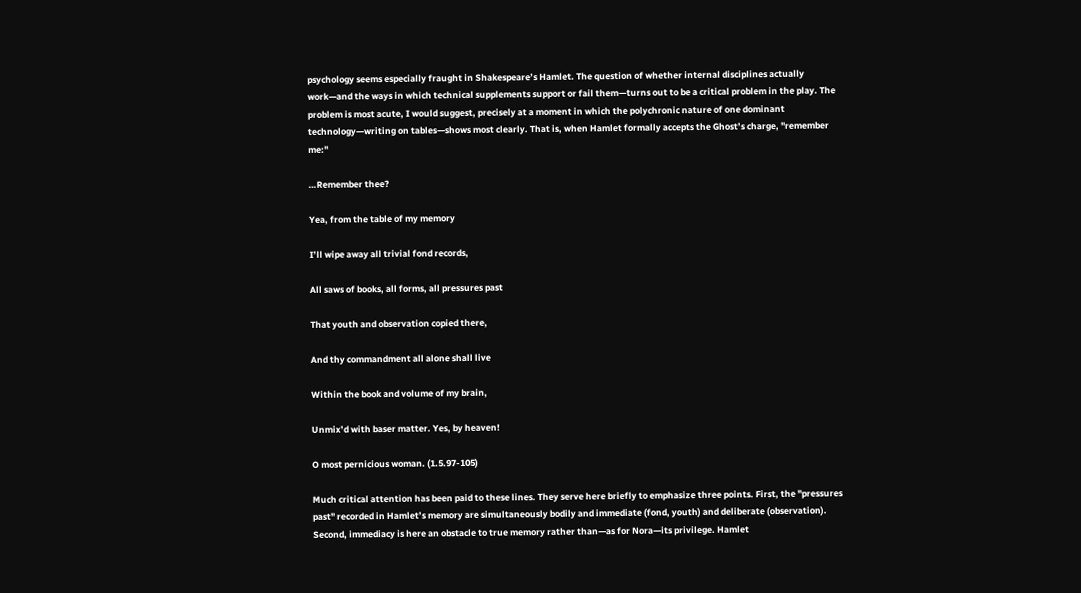psychology seems especially fraught in Shakespeare’s Hamlet. The question of whether internal disciplines actually work—and the ways in which technical supplements support or fail them—turns out to be a critical problem in the play. The problem is most acute, I would suggest, precisely at a moment in which the polychronic nature of one dominant technology—writing on tables—shows most clearly. That is, when Hamlet formally accepts the Ghost’s charge, "remember me:"

…Remember thee?

Yea, from the table of my memory

I’ll wipe away all trivial fond records,

All saws of books, all forms, all pressures past

That youth and observation copied there,

And thy commandment all alone shall live

Within the book and volume of my brain,

Unmix’d with baser matter. Yes, by heaven!

O most pernicious woman. (1.5.97-105)

Much critical attention has been paid to these lines. They serve here briefly to emphasize three points. First, the "pressures past" recorded in Hamlet’s memory are simultaneously bodily and immediate (fond, youth) and deliberate (observation). Second, immediacy is here an obstacle to true memory rather than—as for Nora—its privilege. Hamlet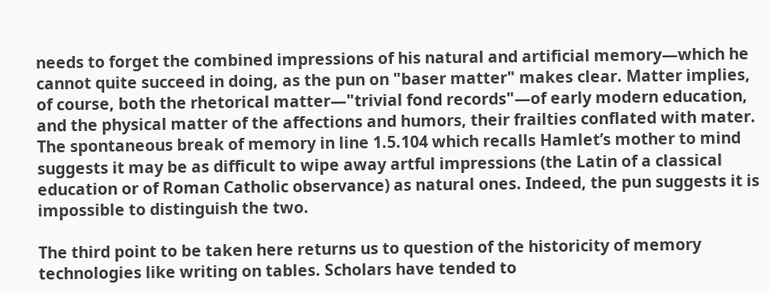needs to forget the combined impressions of his natural and artificial memory—which he cannot quite succeed in doing, as the pun on "baser matter" makes clear. Matter implies, of course, both the rhetorical matter—"trivial fond records"—of early modern education, and the physical matter of the affections and humors, their frailties conflated with mater. The spontaneous break of memory in line 1.5.104 which recalls Hamlet’s mother to mind suggests it may be as difficult to wipe away artful impressions (the Latin of a classical education or of Roman Catholic observance) as natural ones. Indeed, the pun suggests it is impossible to distinguish the two.

The third point to be taken here returns us to question of the historicity of memory technologies like writing on tables. Scholars have tended to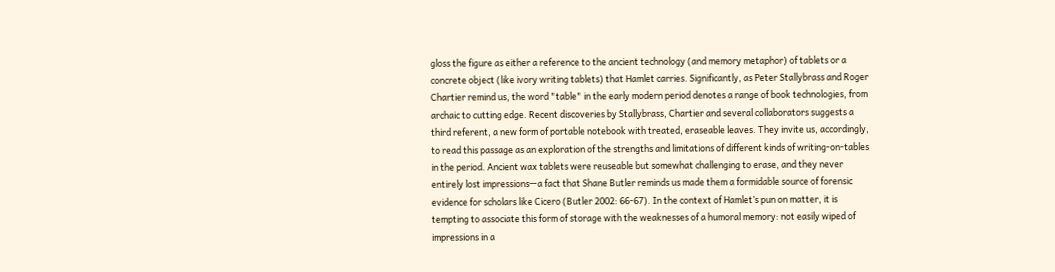gloss the figure as either a reference to the ancient technology (and memory metaphor) of tablets or a concrete object (like ivory writing tablets) that Hamlet carries. Significantly, as Peter Stallybrass and Roger Chartier remind us, the word "table" in the early modern period denotes a range of book technologies, from archaic to cutting edge. Recent discoveries by Stallybrass, Chartier and several collaborators suggests a third referent, a new form of portable notebook with treated, eraseable leaves. They invite us, accordingly, to read this passage as an exploration of the strengths and limitations of different kinds of writing-on-tables in the period. Ancient wax tablets were reuseable but somewhat challenging to erase, and they never entirely lost impressions—a fact that Shane Butler reminds us made them a formidable source of forensic evidence for scholars like Cicero (Butler 2002: 66-67). In the context of Hamlet’s pun on matter, it is tempting to associate this form of storage with the weaknesses of a humoral memory: not easily wiped of impressions in a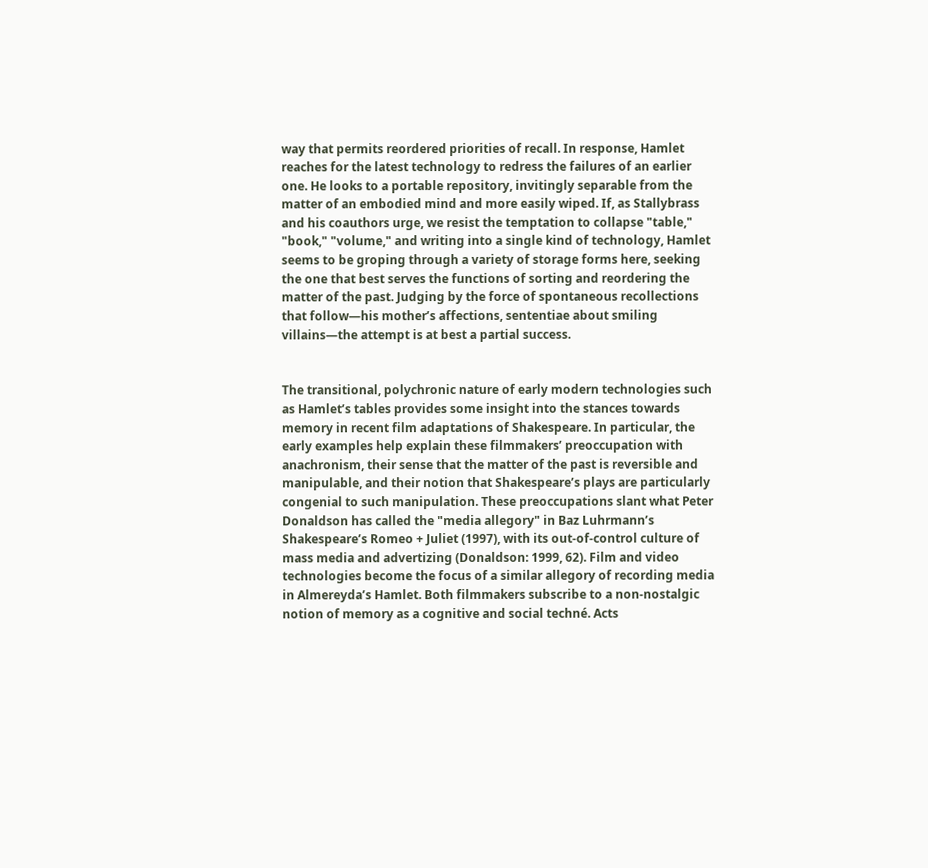way that permits reordered priorities of recall. In response, Hamlet reaches for the latest technology to redress the failures of an earlier one. He looks to a portable repository, invitingly separable from the matter of an embodied mind and more easily wiped. If, as Stallybrass and his coauthors urge, we resist the temptation to collapse "table," "book," "volume," and writing into a single kind of technology, Hamlet seems to be groping through a variety of storage forms here, seeking the one that best serves the functions of sorting and reordering the matter of the past. Judging by the force of spontaneous recollections that follow—his mother’s affections, sententiae about smiling villains—the attempt is at best a partial success.


The transitional, polychronic nature of early modern technologies such as Hamlet’s tables provides some insight into the stances towards memory in recent film adaptations of Shakespeare. In particular, the early examples help explain these filmmakers’ preoccupation with anachronism, their sense that the matter of the past is reversible and manipulable, and their notion that Shakespeare’s plays are particularly congenial to such manipulation. These preoccupations slant what Peter Donaldson has called the "media allegory" in Baz Luhrmann’s Shakespeare’s Romeo + Juliet (1997), with its out-of-control culture of mass media and advertizing (Donaldson: 1999, 62). Film and video technologies become the focus of a similar allegory of recording media in Almereyda’s Hamlet. Both filmmakers subscribe to a non-nostalgic notion of memory as a cognitive and social techné. Acts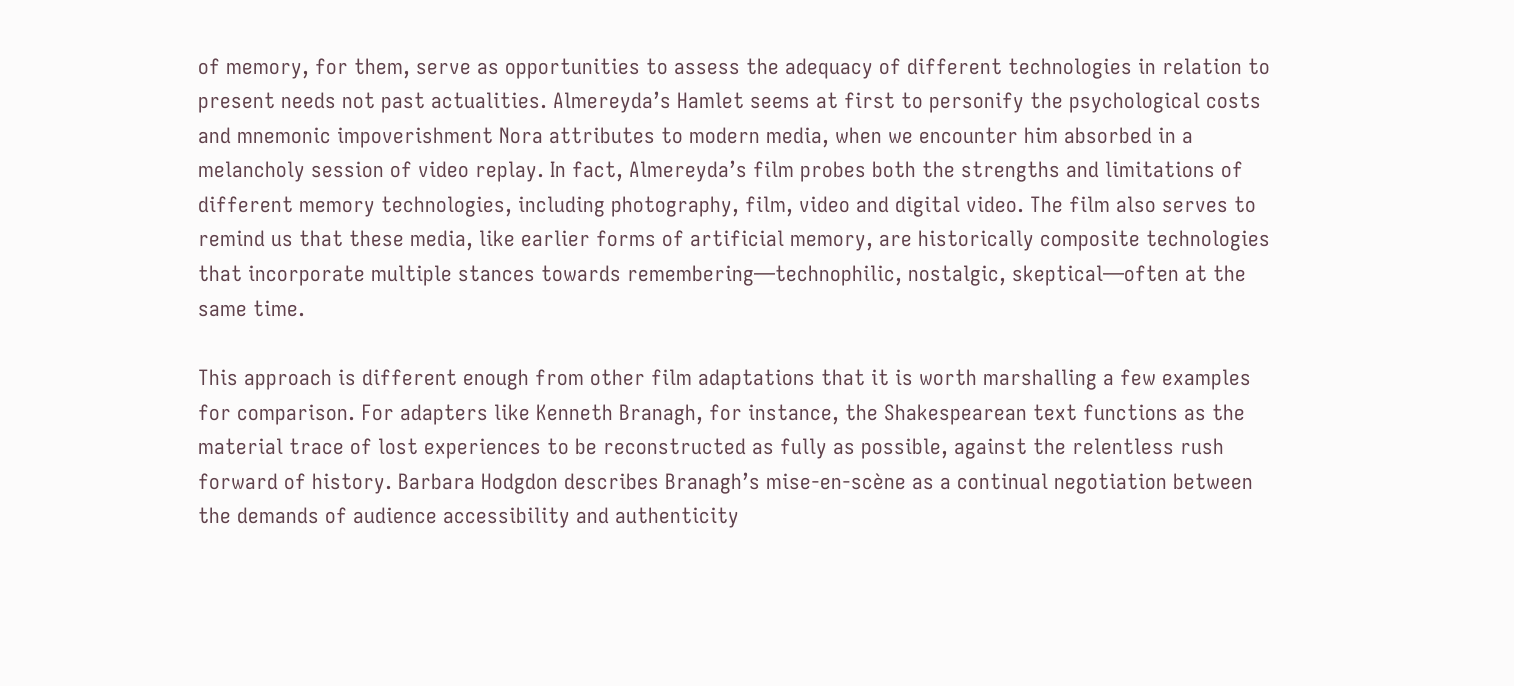of memory, for them, serve as opportunities to assess the adequacy of different technologies in relation to present needs not past actualities. Almereyda’s Hamlet seems at first to personify the psychological costs and mnemonic impoverishment Nora attributes to modern media, when we encounter him absorbed in a melancholy session of video replay. In fact, Almereyda’s film probes both the strengths and limitations of different memory technologies, including photography, film, video and digital video. The film also serves to remind us that these media, like earlier forms of artificial memory, are historically composite technologies that incorporate multiple stances towards remembering—technophilic, nostalgic, skeptical—often at the same time.

This approach is different enough from other film adaptations that it is worth marshalling a few examples for comparison. For adapters like Kenneth Branagh, for instance, the Shakespearean text functions as the material trace of lost experiences to be reconstructed as fully as possible, against the relentless rush forward of history. Barbara Hodgdon describes Branagh’s mise-en-scène as a continual negotiation between the demands of audience accessibility and authenticity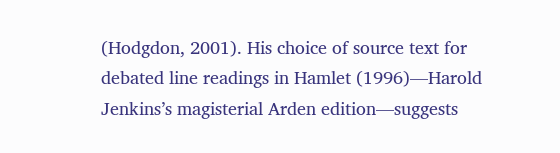(Hodgdon, 2001). His choice of source text for debated line readings in Hamlet (1996)—Harold Jenkins’s magisterial Arden edition—suggests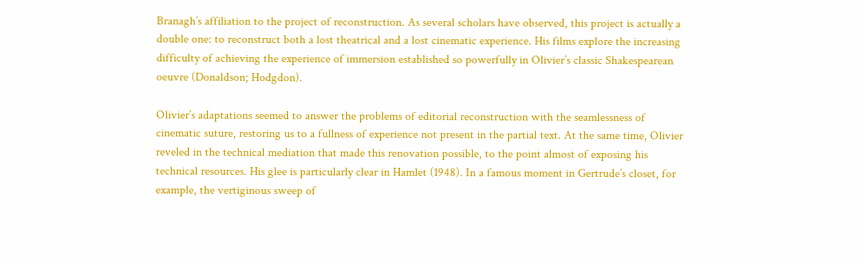Branagh’s affiliation to the project of reconstruction. As several scholars have observed, this project is actually a double one: to reconstruct both a lost theatrical and a lost cinematic experience. His films explore the increasing difficulty of achieving the experience of immersion established so powerfully in Olivier’s classic Shakespearean oeuvre (Donaldson; Hodgdon).

Olivier’s adaptations seemed to answer the problems of editorial reconstruction with the seamlessness of cinematic suture, restoring us to a fullness of experience not present in the partial text. At the same time, Olivier reveled in the technical mediation that made this renovation possible, to the point almost of exposing his technical resources. His glee is particularly clear in Hamlet (1948). In a famous moment in Gertrude’s closet, for example, the vertiginous sweep of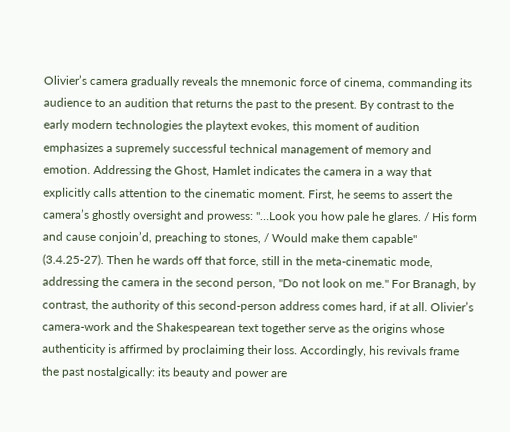Olivier’s camera gradually reveals the mnemonic force of cinema, commanding its audience to an audition that returns the past to the present. By contrast to the early modern technologies the playtext evokes, this moment of audition emphasizes a supremely successful technical management of memory and emotion. Addressing the Ghost, Hamlet indicates the camera in a way that explicitly calls attention to the cinematic moment. First, he seems to assert the camera’s ghostly oversight and prowess: "…Look you how pale he glares. / His form and cause conjoin’d, preaching to stones, / Would make them capable" (3.4.25-27). Then he wards off that force, still in the meta-cinematic mode, addressing the camera in the second person, "Do not look on me." For Branagh, by contrast, the authority of this second-person address comes hard, if at all. Olivier’s camera-work and the Shakespearean text together serve as the origins whose authenticity is affirmed by proclaiming their loss. Accordingly, his revivals frame the past nostalgically: its beauty and power are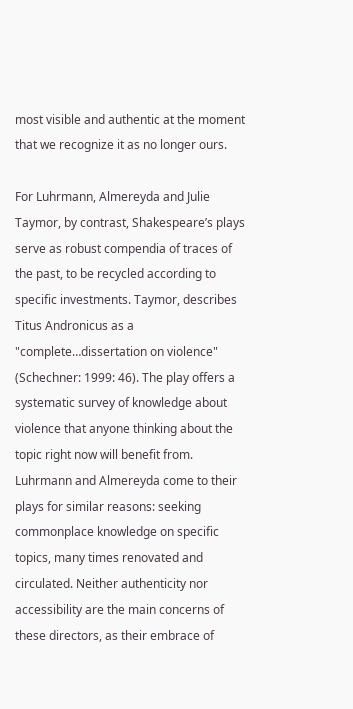most visible and authentic at the moment that we recognize it as no longer ours.

For Luhrmann, Almereyda and Julie Taymor, by contrast, Shakespeare’s plays serve as robust compendia of traces of the past, to be recycled according to specific investments. Taymor, describes Titus Andronicus as a "complete…dissertation on violence" (Schechner: 1999: 46). The play offers a systematic survey of knowledge about violence that anyone thinking about the topic right now will benefit from. Luhrmann and Almereyda come to their plays for similar reasons: seeking commonplace knowledge on specific topics, many times renovated and circulated. Neither authenticity nor accessibility are the main concerns of these directors, as their embrace of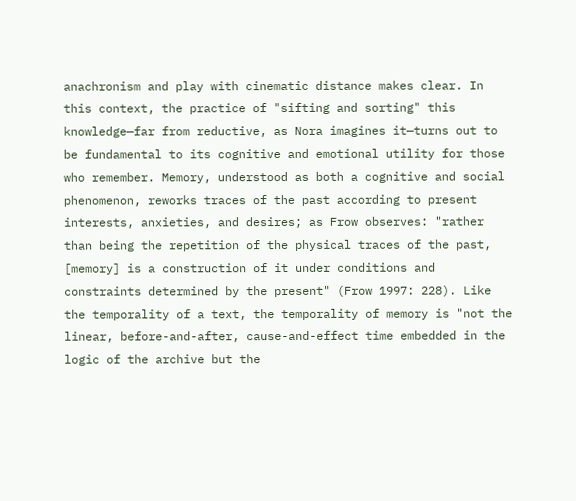anachronism and play with cinematic distance makes clear. In this context, the practice of "sifting and sorting" this knowledge—far from reductive, as Nora imagines it—turns out to be fundamental to its cognitive and emotional utility for those who remember. Memory, understood as both a cognitive and social phenomenon, reworks traces of the past according to present interests, anxieties, and desires; as Frow observes: "rather than being the repetition of the physical traces of the past, [memory] is a construction of it under conditions and constraints determined by the present" (Frow 1997: 228). Like the temporality of a text, the temporality of memory is "not the linear, before-and-after, cause-and-effect time embedded in the logic of the archive but the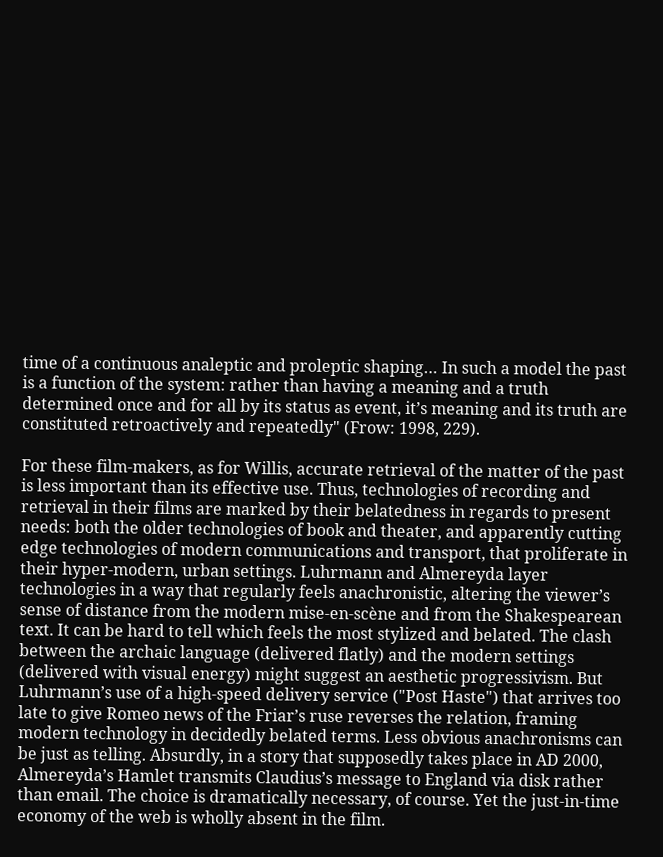time of a continuous analeptic and proleptic shaping… In such a model the past is a function of the system: rather than having a meaning and a truth determined once and for all by its status as event, it’s meaning and its truth are constituted retroactively and repeatedly" (Frow: 1998, 229).

For these film-makers, as for Willis, accurate retrieval of the matter of the past is less important than its effective use. Thus, technologies of recording and retrieval in their films are marked by their belatedness in regards to present needs: both the older technologies of book and theater, and apparently cutting edge technologies of modern communications and transport, that proliferate in their hyper-modern, urban settings. Luhrmann and Almereyda layer technologies in a way that regularly feels anachronistic, altering the viewer’s sense of distance from the modern mise-en-scène and from the Shakespearean text. It can be hard to tell which feels the most stylized and belated. The clash between the archaic language (delivered flatly) and the modern settings (delivered with visual energy) might suggest an aesthetic progressivism. But Luhrmann’s use of a high-speed delivery service ("Post Haste") that arrives too late to give Romeo news of the Friar’s ruse reverses the relation, framing modern technology in decidedly belated terms. Less obvious anachronisms can be just as telling. Absurdly, in a story that supposedly takes place in AD 2000, Almereyda’s Hamlet transmits Claudius’s message to England via disk rather than email. The choice is dramatically necessary, of course. Yet the just-in-time economy of the web is wholly absent in the film.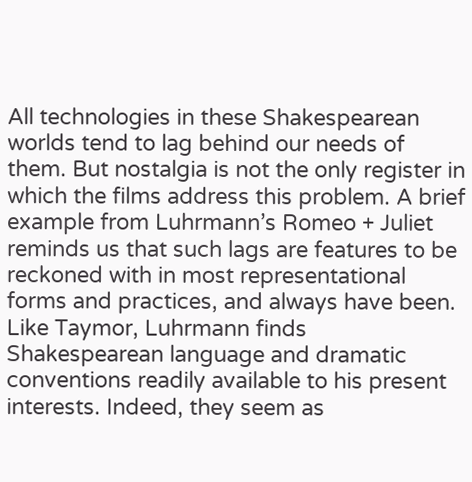All technologies in these Shakespearean worlds tend to lag behind our needs of them. But nostalgia is not the only register in which the films address this problem. A brief example from Luhrmann’s Romeo + Juliet reminds us that such lags are features to be reckoned with in most representational forms and practices, and always have been. Like Taymor, Luhrmann finds Shakespearean language and dramatic conventions readily available to his present interests. Indeed, they seem as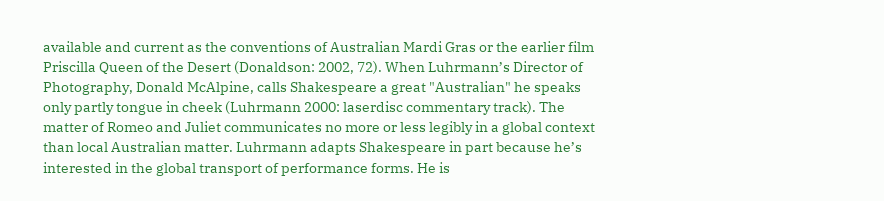available and current as the conventions of Australian Mardi Gras or the earlier film Priscilla Queen of the Desert (Donaldson: 2002, 72). When Luhrmann’s Director of Photography, Donald McAlpine, calls Shakespeare a great "Australian" he speaks only partly tongue in cheek (Luhrmann 2000: laserdisc commentary track). The matter of Romeo and Juliet communicates no more or less legibly in a global context than local Australian matter. Luhrmann adapts Shakespeare in part because he’s interested in the global transport of performance forms. He is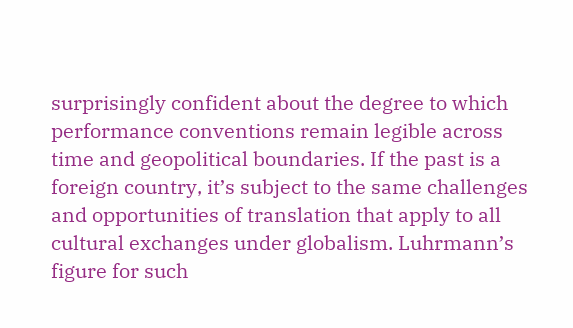surprisingly confident about the degree to which performance conventions remain legible across time and geopolitical boundaries. If the past is a foreign country, it’s subject to the same challenges and opportunities of translation that apply to all cultural exchanges under globalism. Luhrmann’s figure for such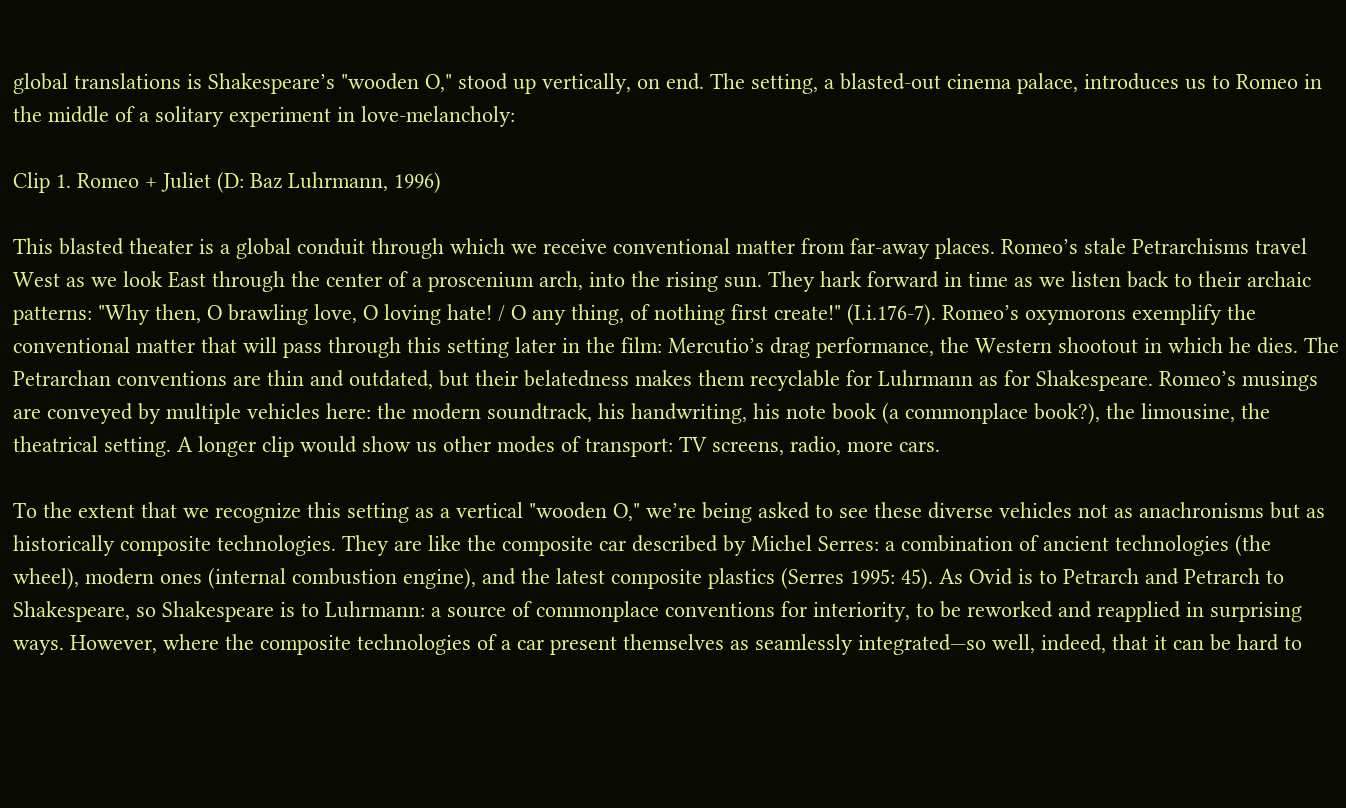global translations is Shakespeare’s "wooden O," stood up vertically, on end. The setting, a blasted-out cinema palace, introduces us to Romeo in the middle of a solitary experiment in love-melancholy:

Clip 1. Romeo + Juliet (D: Baz Luhrmann, 1996)

This blasted theater is a global conduit through which we receive conventional matter from far-away places. Romeo’s stale Petrarchisms travel West as we look East through the center of a proscenium arch, into the rising sun. They hark forward in time as we listen back to their archaic patterns: "Why then, O brawling love, O loving hate! / O any thing, of nothing first create!" (I.i.176-7). Romeo’s oxymorons exemplify the conventional matter that will pass through this setting later in the film: Mercutio’s drag performance, the Western shootout in which he dies. The Petrarchan conventions are thin and outdated, but their belatedness makes them recyclable for Luhrmann as for Shakespeare. Romeo’s musings are conveyed by multiple vehicles here: the modern soundtrack, his handwriting, his note book (a commonplace book?), the limousine, the theatrical setting. A longer clip would show us other modes of transport: TV screens, radio, more cars.

To the extent that we recognize this setting as a vertical "wooden O," we’re being asked to see these diverse vehicles not as anachronisms but as historically composite technologies. They are like the composite car described by Michel Serres: a combination of ancient technologies (the wheel), modern ones (internal combustion engine), and the latest composite plastics (Serres 1995: 45). As Ovid is to Petrarch and Petrarch to Shakespeare, so Shakespeare is to Luhrmann: a source of commonplace conventions for interiority, to be reworked and reapplied in surprising ways. However, where the composite technologies of a car present themselves as seamlessly integrated—so well, indeed, that it can be hard to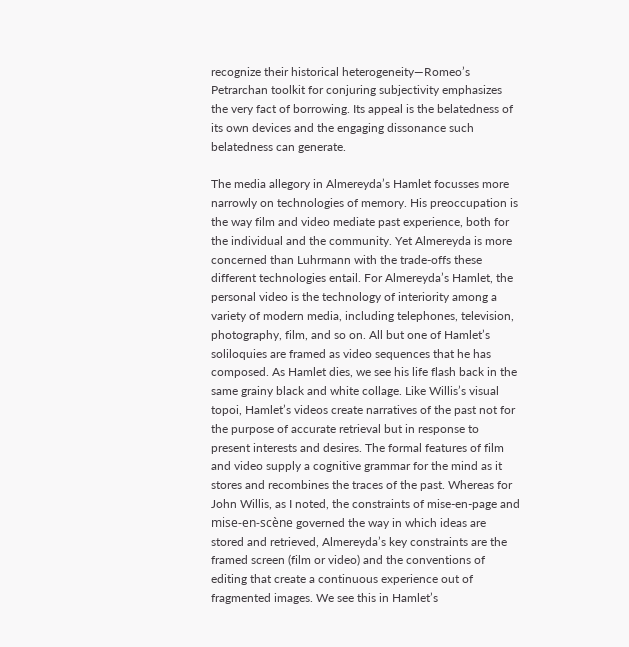recognize their historical heterogeneity—Romeo’s Petrarchan toolkit for conjuring subjectivity emphasizes the very fact of borrowing. Its appeal is the belatedness of its own devices and the engaging dissonance such belatedness can generate.

The media allegory in Almereyda’s Hamlet focusses more narrowly on technologies of memory. His preoccupation is the way film and video mediate past experience, both for the individual and the community. Yet Almereyda is more concerned than Luhrmann with the trade-offs these different technologies entail. For Almereyda’s Hamlet, the personal video is the technology of interiority among a variety of modern media, including telephones, television, photography, film, and so on. All but one of Hamlet’s soliloquies are framed as video sequences that he has composed. As Hamlet dies, we see his life flash back in the same grainy black and white collage. Like Willis’s visual topoi, Hamlet’s videos create narratives of the past not for the purpose of accurate retrieval but in response to present interests and desires. The formal features of film and video supply a cognitive grammar for the mind as it stores and recombines the traces of the past. Whereas for John Willis, as I noted, the constraints of mise-en-page and mise-en-scène governed the way in which ideas are stored and retrieved, Almereyda’s key constraints are the framed screen (film or video) and the conventions of editing that create a continuous experience out of fragmented images. We see this in Hamlet’s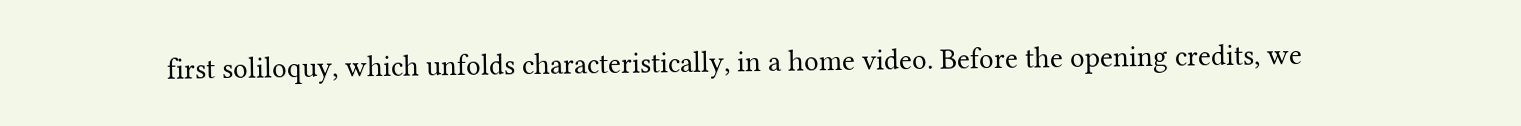first soliloquy, which unfolds characteristically, in a home video. Before the opening credits, we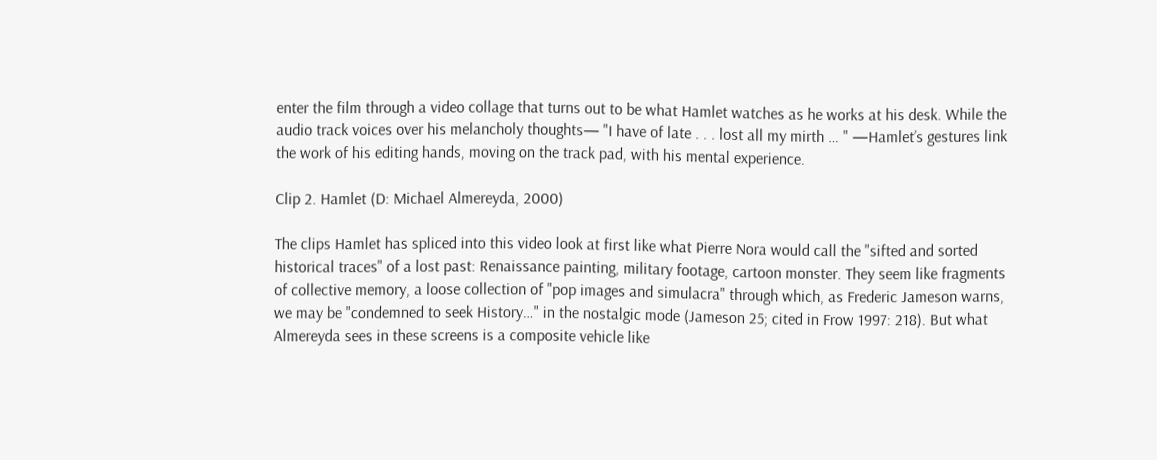enter the film through a video collage that turns out to be what Hamlet watches as he works at his desk. While the audio track voices over his melancholy thoughts— "I have of late . . . lost all my mirth … " —Hamlet’s gestures link the work of his editing hands, moving on the track pad, with his mental experience.

Clip 2. Hamlet (D: Michael Almereyda, 2000)

The clips Hamlet has spliced into this video look at first like what Pierre Nora would call the "sifted and sorted historical traces" of a lost past: Renaissance painting, military footage, cartoon monster. They seem like fragments of collective memory, a loose collection of "pop images and simulacra" through which, as Frederic Jameson warns, we may be "condemned to seek History…" in the nostalgic mode (Jameson 25; cited in Frow 1997: 218). But what Almereyda sees in these screens is a composite vehicle like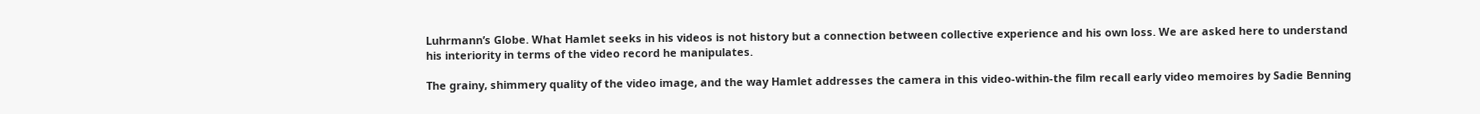Luhrmann’s Globe. What Hamlet seeks in his videos is not history but a connection between collective experience and his own loss. We are asked here to understand his interiority in terms of the video record he manipulates.

The grainy, shimmery quality of the video image, and the way Hamlet addresses the camera in this video-within-the film recall early video memoires by Sadie Benning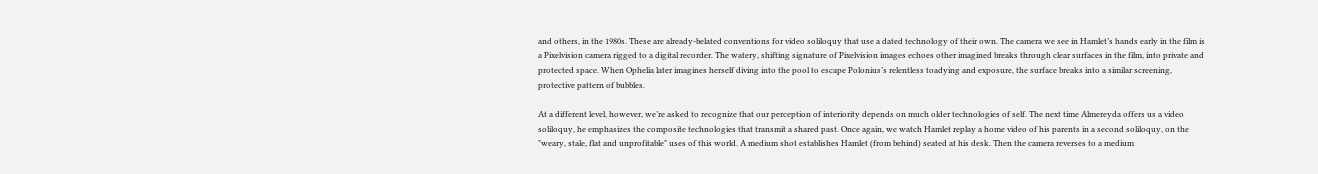and others, in the 1980s. These are already-belated conventions for video soliloquy that use a dated technology of their own. The camera we see in Hamlet’s hands early in the film is a Pixelvision camera rigged to a digital recorder. The watery, shifting signature of Pixelvision images echoes other imagined breaks through clear surfaces in the film, into private and protected space. When Ophelia later imagines herself diving into the pool to escape Polonius’s relentless toadying and exposure, the surface breaks into a similar screening, protective pattern of bubbles.

At a different level, however, we’re asked to recognize that our perception of interiority depends on much older technologies of self. The next time Almereyda offers us a video soliloquy, he emphasizes the composite technologies that transmit a shared past. Once again, we watch Hamlet replay a home video of his parents in a second soliloquy, on the "weary, stale, flat and unprofitable" uses of this world. A medium shot establishes Hamlet (from behind) seated at his desk. Then the camera reverses to a medium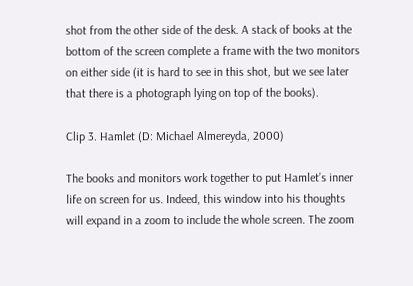shot from the other side of the desk. A stack of books at the bottom of the screen complete a frame with the two monitors on either side (it is hard to see in this shot, but we see later that there is a photograph lying on top of the books).

Clip 3. Hamlet (D: Michael Almereyda, 2000)

The books and monitors work together to put Hamlet’s inner life on screen for us. Indeed, this window into his thoughts will expand in a zoom to include the whole screen. The zoom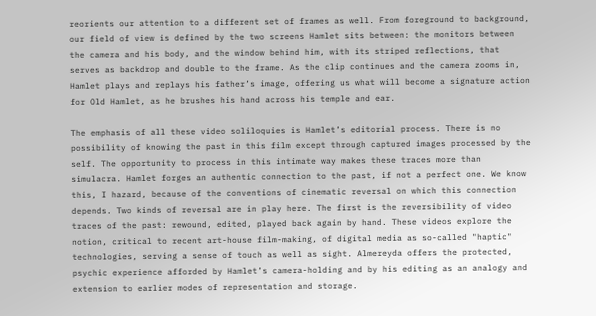reorients our attention to a different set of frames as well. From foreground to background, our field of view is defined by the two screens Hamlet sits between: the monitors between the camera and his body, and the window behind him, with its striped reflections, that serves as backdrop and double to the frame. As the clip continues and the camera zooms in, Hamlet plays and replays his father’s image, offering us what will become a signature action for Old Hamlet, as he brushes his hand across his temple and ear.

The emphasis of all these video soliloquies is Hamlet’s editorial process. There is no possibility of knowing the past in this film except through captured images processed by the self. The opportunity to process in this intimate way makes these traces more than simulacra. Hamlet forges an authentic connection to the past, if not a perfect one. We know this, I hazard, because of the conventions of cinematic reversal on which this connection depends. Two kinds of reversal are in play here. The first is the reversibility of video traces of the past: rewound, edited, played back again by hand. These videos explore the notion, critical to recent art-house film-making, of digital media as so-called "haptic" technologies, serving a sense of touch as well as sight. Almereyda offers the protected, psychic experience afforded by Hamlet’s camera-holding and by his editing as an analogy and extension to earlier modes of representation and storage.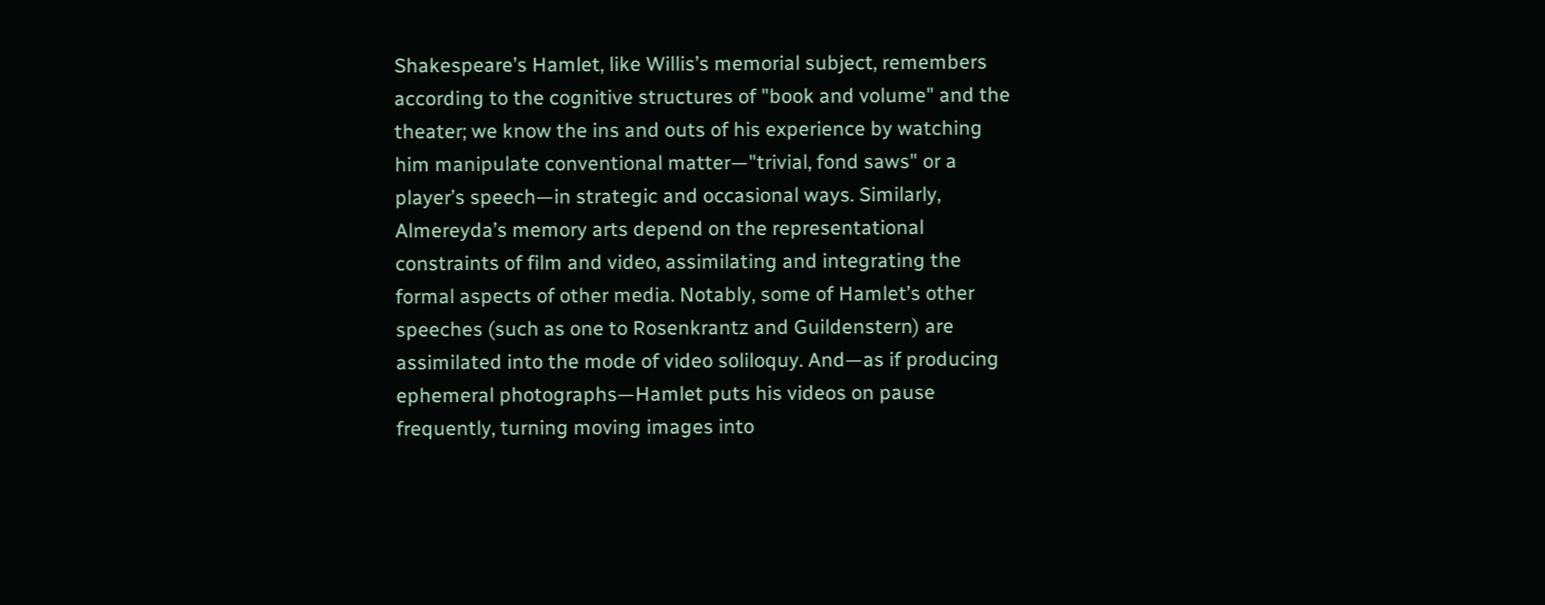Shakespeare’s Hamlet, like Willis’s memorial subject, remembers according to the cognitive structures of "book and volume" and the theater; we know the ins and outs of his experience by watching him manipulate conventional matter—"trivial, fond saws" or a player’s speech—in strategic and occasional ways. Similarly, Almereyda’s memory arts depend on the representational constraints of film and video, assimilating and integrating the formal aspects of other media. Notably, some of Hamlet’s other speeches (such as one to Rosenkrantz and Guildenstern) are assimilated into the mode of video soliloquy. And—as if producing ephemeral photographs—Hamlet puts his videos on pause frequently, turning moving images into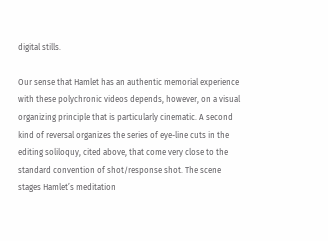digital stills.

Our sense that Hamlet has an authentic memorial experience with these polychronic videos depends, however, on a visual organizing principle that is particularly cinematic. A second kind of reversal organizes the series of eye-line cuts in the editing soliloquy, cited above, that come very close to the standard convention of shot/response shot. The scene stages Hamlet’s meditation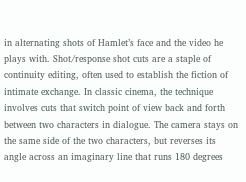in alternating shots of Hamlet’s face and the video he plays with. Shot/response shot cuts are a staple of continuity editing, often used to establish the fiction of intimate exchange. In classic cinema, the technique involves cuts that switch point of view back and forth between two characters in dialogue. The camera stays on the same side of the two characters, but reverses its angle across an imaginary line that runs 180 degrees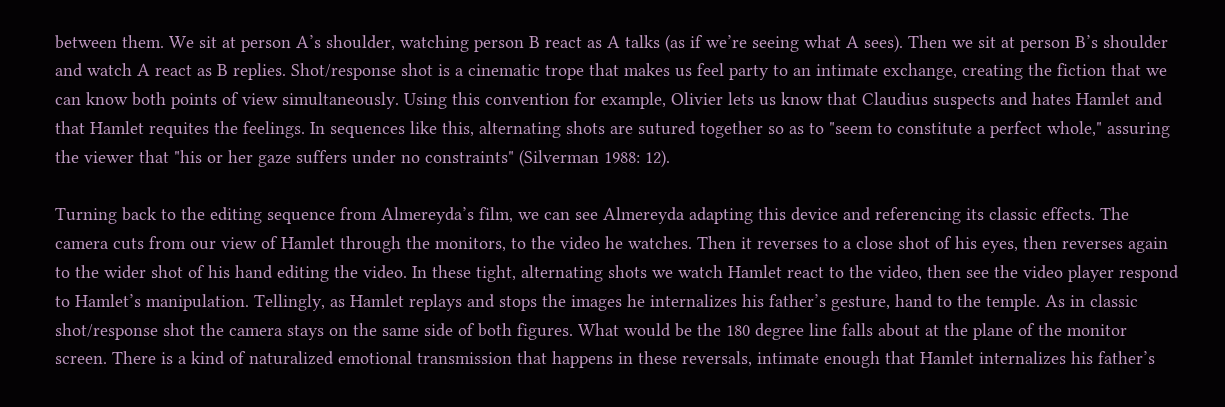between them. We sit at person A’s shoulder, watching person B react as A talks (as if we’re seeing what A sees). Then we sit at person B’s shoulder and watch A react as B replies. Shot/response shot is a cinematic trope that makes us feel party to an intimate exchange, creating the fiction that we can know both points of view simultaneously. Using this convention for example, Olivier lets us know that Claudius suspects and hates Hamlet and that Hamlet requites the feelings. In sequences like this, alternating shots are sutured together so as to "seem to constitute a perfect whole," assuring the viewer that "his or her gaze suffers under no constraints" (Silverman 1988: 12).

Turning back to the editing sequence from Almereyda’s film, we can see Almereyda adapting this device and referencing its classic effects. The camera cuts from our view of Hamlet through the monitors, to the video he watches. Then it reverses to a close shot of his eyes, then reverses again to the wider shot of his hand editing the video. In these tight, alternating shots we watch Hamlet react to the video, then see the video player respond to Hamlet’s manipulation. Tellingly, as Hamlet replays and stops the images he internalizes his father’s gesture, hand to the temple. As in classic shot/response shot the camera stays on the same side of both figures. What would be the 180 degree line falls about at the plane of the monitor screen. There is a kind of naturalized emotional transmission that happens in these reversals, intimate enough that Hamlet internalizes his father’s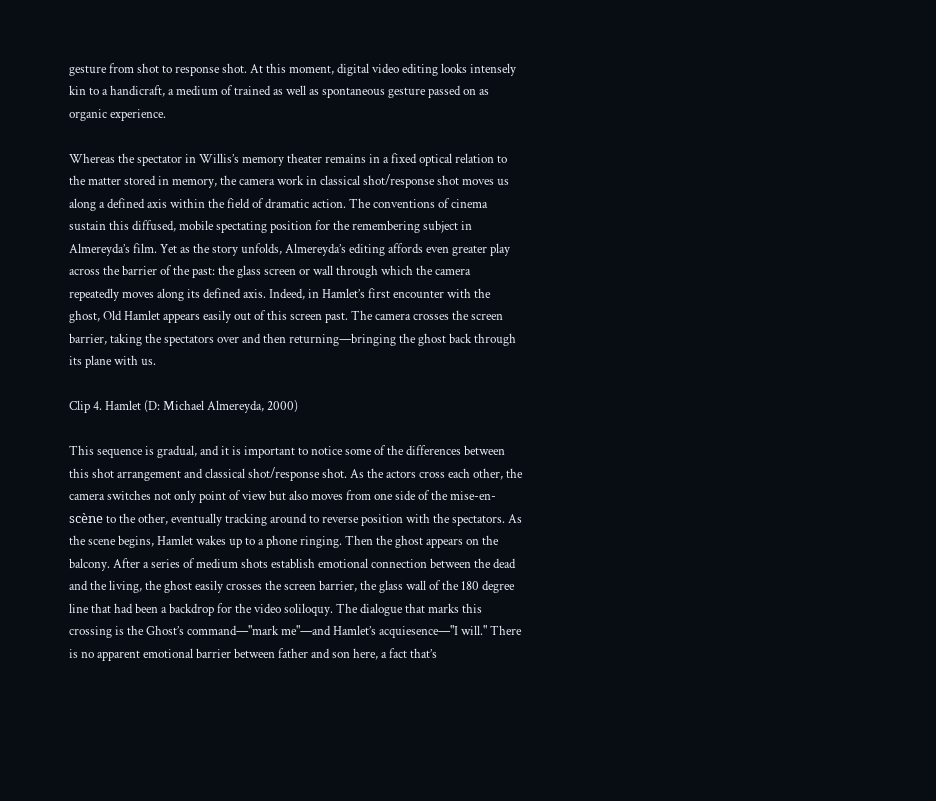gesture from shot to response shot. At this moment, digital video editing looks intensely kin to a handicraft, a medium of trained as well as spontaneous gesture passed on as organic experience.

Whereas the spectator in Willis’s memory theater remains in a fixed optical relation to the matter stored in memory, the camera work in classical shot/response shot moves us along a defined axis within the field of dramatic action. The conventions of cinema sustain this diffused, mobile spectating position for the remembering subject in Almereyda’s film. Yet as the story unfolds, Almereyda’s editing affords even greater play across the barrier of the past: the glass screen or wall through which the camera repeatedly moves along its defined axis. Indeed, in Hamlet’s first encounter with the ghost, Old Hamlet appears easily out of this screen past. The camera crosses the screen barrier, taking the spectators over and then returning—bringing the ghost back through its plane with us.

Clip 4. Hamlet (D: Michael Almereyda, 2000)

This sequence is gradual, and it is important to notice some of the differences between this shot arrangement and classical shot/response shot. As the actors cross each other, the camera switches not only point of view but also moves from one side of the mise-en-scène to the other, eventually tracking around to reverse position with the spectators. As the scene begins, Hamlet wakes up to a phone ringing. Then the ghost appears on the balcony. After a series of medium shots establish emotional connection between the dead and the living, the ghost easily crosses the screen barrier, the glass wall of the 180 degree line that had been a backdrop for the video soliloquy. The dialogue that marks this crossing is the Ghost’s command—"mark me"—and Hamlet’s acquiesence—"I will." There is no apparent emotional barrier between father and son here, a fact that’s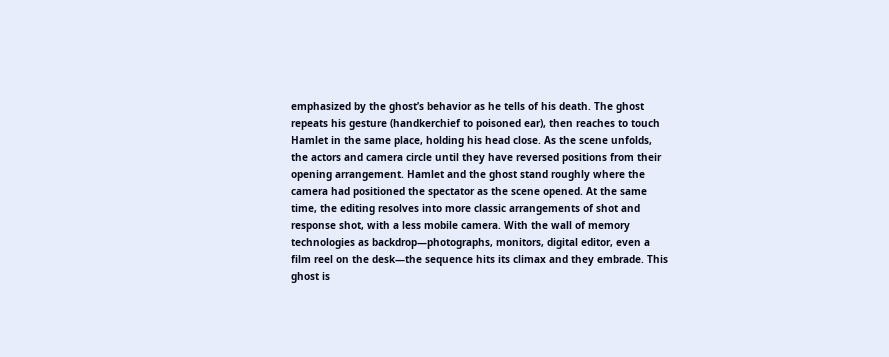emphasized by the ghost’s behavior as he tells of his death. The ghost repeats his gesture (handkerchief to poisoned ear), then reaches to touch Hamlet in the same place, holding his head close. As the scene unfolds, the actors and camera circle until they have reversed positions from their opening arrangement. Hamlet and the ghost stand roughly where the camera had positioned the spectator as the scene opened. At the same time, the editing resolves into more classic arrangements of shot and response shot, with a less mobile camera. With the wall of memory technologies as backdrop—photographs, monitors, digital editor, even a film reel on the desk—the sequence hits its climax and they embrade. This ghost is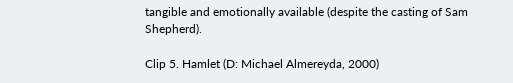tangible and emotionally available (despite the casting of Sam Shepherd).

Clip 5. Hamlet (D: Michael Almereyda, 2000)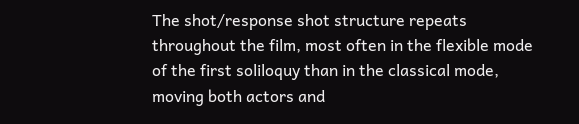The shot/response shot structure repeats throughout the film, most often in the flexible mode of the first soliloquy than in the classical mode, moving both actors and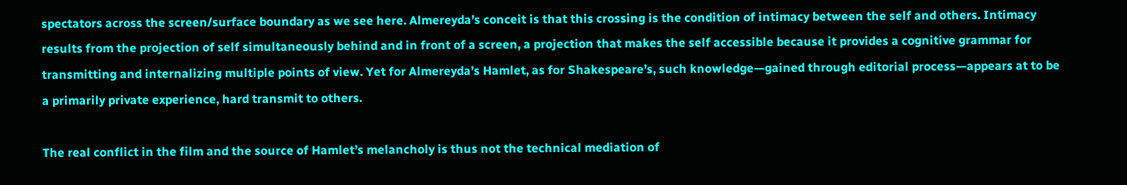spectators across the screen/surface boundary as we see here. Almereyda’s conceit is that this crossing is the condition of intimacy between the self and others. Intimacy results from the projection of self simultaneously behind and in front of a screen, a projection that makes the self accessible because it provides a cognitive grammar for transmitting and internalizing multiple points of view. Yet for Almereyda’s Hamlet, as for Shakespeare’s, such knowledge—gained through editorial process—appears at to be a primarily private experience, hard transmit to others.

The real conflict in the film and the source of Hamlet’s melancholy is thus not the technical mediation of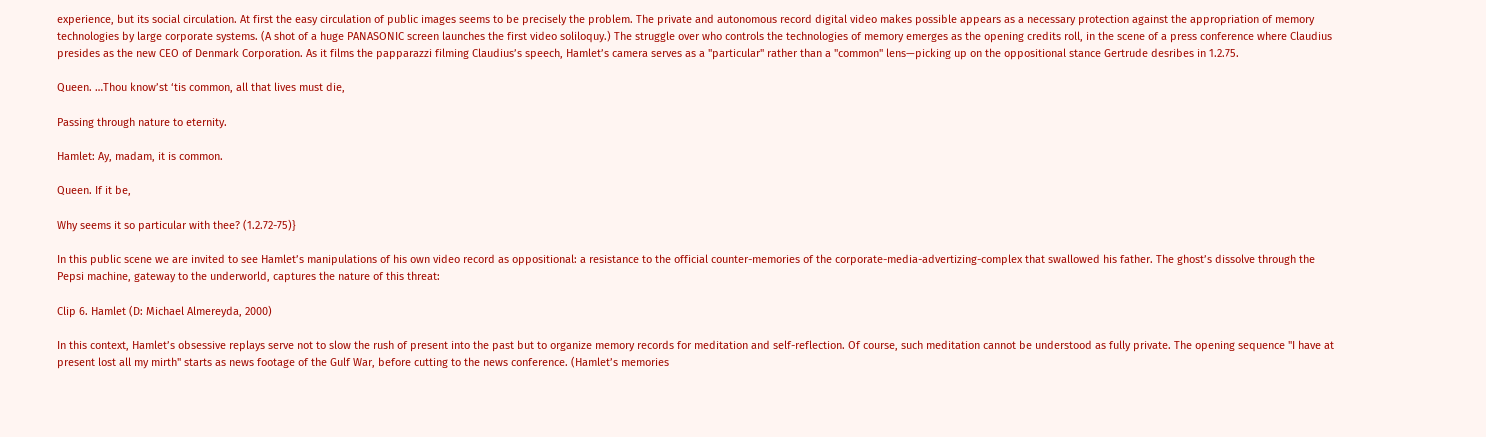experience, but its social circulation. At first the easy circulation of public images seems to be precisely the problem. The private and autonomous record digital video makes possible appears as a necessary protection against the appropriation of memory technologies by large corporate systems. (A shot of a huge PANASONIC screen launches the first video soliloquy.) The struggle over who controls the technologies of memory emerges as the opening credits roll, in the scene of a press conference where Claudius presides as the new CEO of Denmark Corporation. As it films the papparazzi filming Claudius’s speech, Hamlet’s camera serves as a "particular" rather than a "common" lens—picking up on the oppositional stance Gertrude desribes in 1.2.75.

Queen. …Thou know’st ‘tis common, all that lives must die,

Passing through nature to eternity.

Hamlet: Ay, madam, it is common.

Queen. If it be,

Why seems it so particular with thee? (1.2.72-75)}

In this public scene we are invited to see Hamlet’s manipulations of his own video record as oppositional: a resistance to the official counter-memories of the corporate-media-advertizing-complex that swallowed his father. The ghost’s dissolve through the Pepsi machine, gateway to the underworld, captures the nature of this threat:

Clip 6. Hamlet (D: Michael Almereyda, 2000)

In this context, Hamlet’s obsessive replays serve not to slow the rush of present into the past but to organize memory records for meditation and self-reflection. Of course, such meditation cannot be understood as fully private. The opening sequence "I have at present lost all my mirth" starts as news footage of the Gulf War, before cutting to the news conference. (Hamlet’s memories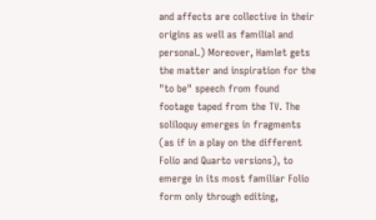and affects are collective in their origins as well as familial and personal.) Moreover, Hamlet gets the matter and inspiration for the "to be" speech from found footage taped from the TV. The soliloquy emerges in fragments (as if in a play on the different Folio and Quarto versions), to emerge in its most familiar Folio form only through editing,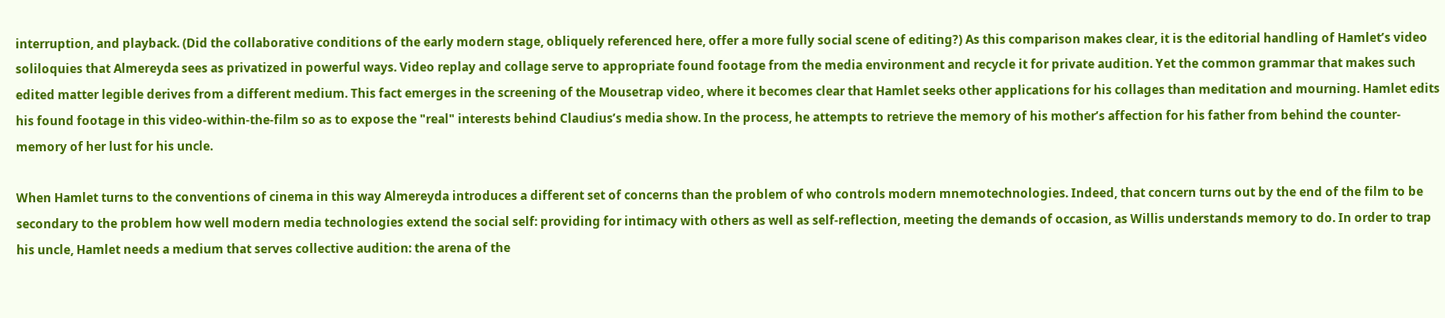interruption, and playback. (Did the collaborative conditions of the early modern stage, obliquely referenced here, offer a more fully social scene of editing?) As this comparison makes clear, it is the editorial handling of Hamlet’s video soliloquies that Almereyda sees as privatized in powerful ways. Video replay and collage serve to appropriate found footage from the media environment and recycle it for private audition. Yet the common grammar that makes such edited matter legible derives from a different medium. This fact emerges in the screening of the Mousetrap video, where it becomes clear that Hamlet seeks other applications for his collages than meditation and mourning. Hamlet edits his found footage in this video-within-the-film so as to expose the "real" interests behind Claudius’s media show. In the process, he attempts to retrieve the memory of his mother’s affection for his father from behind the counter-memory of her lust for his uncle.

When Hamlet turns to the conventions of cinema in this way Almereyda introduces a different set of concerns than the problem of who controls modern mnemotechnologies. Indeed, that concern turns out by the end of the film to be secondary to the problem how well modern media technologies extend the social self: providing for intimacy with others as well as self-reflection, meeting the demands of occasion, as Willis understands memory to do. In order to trap his uncle, Hamlet needs a medium that serves collective audition: the arena of the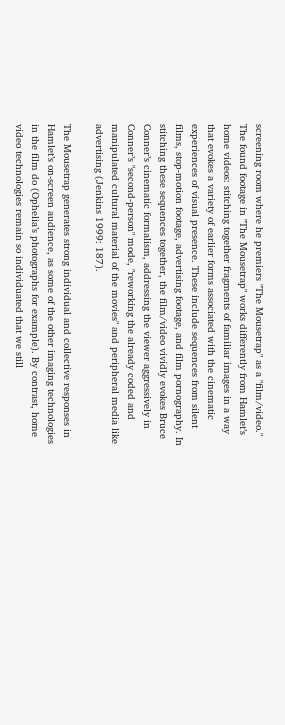screening room where he premiers "The Mousetrap" as a "film/video." The found footage in "The Mousetrap" works differently from Hamlet’s home videos: stitching together fragments of familiar images in a way that evokes a variety of earlier forms associated with the cinematic experiences of visual presence. These include sequences from silent films, stop-motion footage, advertising footage, and film pornography. In stitching these sequences together, the film/video vividly evokes Bruce Conner’s cinematic formalism, addressing the viewer aggressively in Conner’s "second-person" mode, "reworking the already coded and manipulated cultural material of the movies" and peripheral media like advertising (Jenkins 1999: 187).

The Mousetrap generates strong individual and collective responses in Hamlet’s on-screen audience, as some of the other imaging technologies in the film do (Ophelia’s photographs for example). By contrast, home video technologies remain so individuated that we still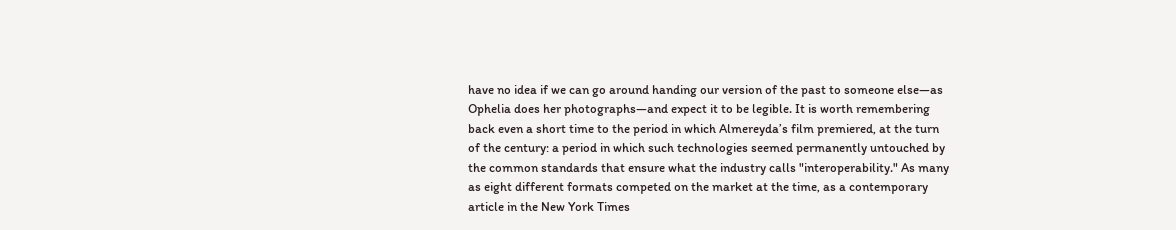have no idea if we can go around handing our version of the past to someone else—as Ophelia does her photographs—and expect it to be legible. It is worth remembering back even a short time to the period in which Almereyda’s film premiered, at the turn of the century: a period in which such technologies seemed permanently untouched by the common standards that ensure what the industry calls "interoperability." As many as eight different formats competed on the market at the time, as a contemporary article in the New York Times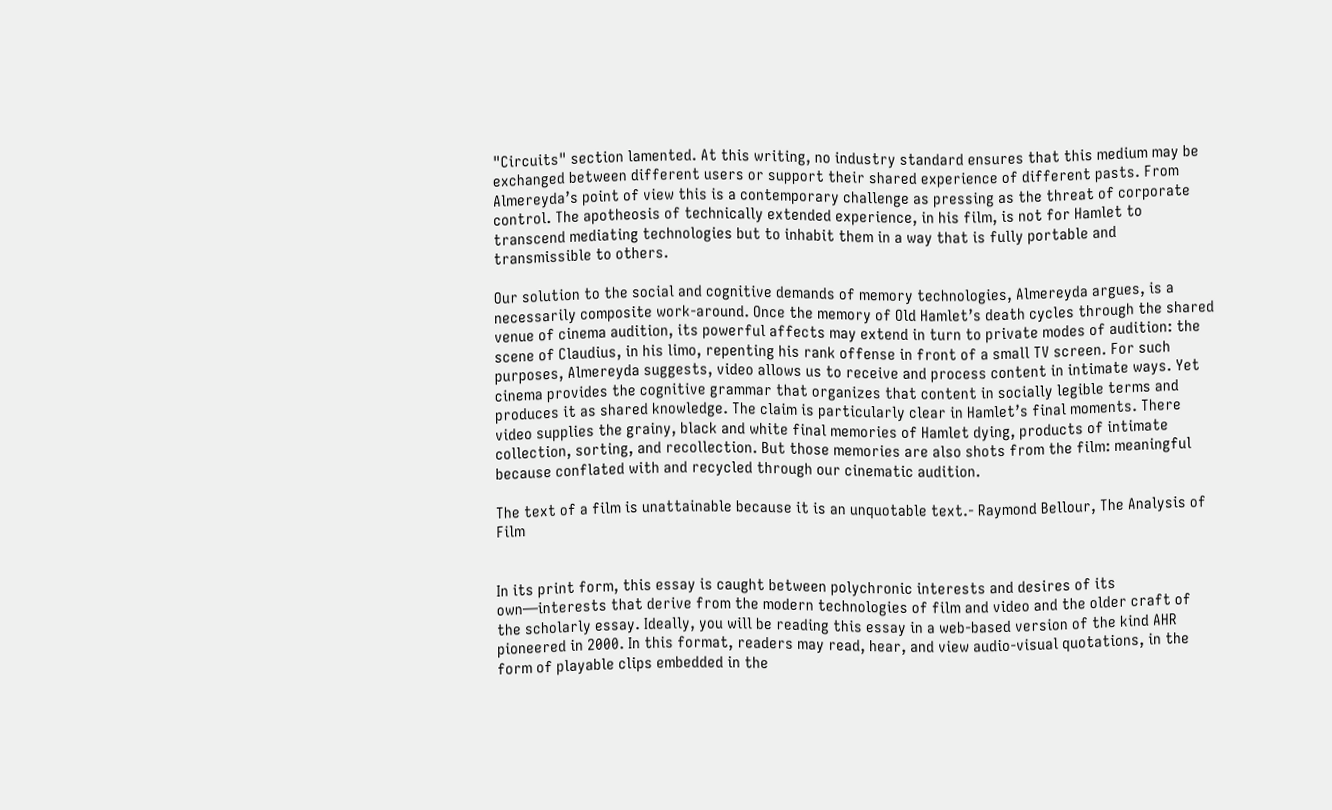"Circuits" section lamented. At this writing, no industry standard ensures that this medium may be exchanged between different users or support their shared experience of different pasts. From Almereyda’s point of view this is a contemporary challenge as pressing as the threat of corporate control. The apotheosis of technically extended experience, in his film, is not for Hamlet to transcend mediating technologies but to inhabit them in a way that is fully portable and transmissible to others.

Our solution to the social and cognitive demands of memory technologies, Almereyda argues, is a necessarily composite work-around. Once the memory of Old Hamlet’s death cycles through the shared venue of cinema audition, its powerful affects may extend in turn to private modes of audition: the scene of Claudius, in his limo, repenting his rank offense in front of a small TV screen. For such purposes, Almereyda suggests, video allows us to receive and process content in intimate ways. Yet cinema provides the cognitive grammar that organizes that content in socially legible terms and produces it as shared knowledge. The claim is particularly clear in Hamlet’s final moments. There video supplies the grainy, black and white final memories of Hamlet dying, products of intimate collection, sorting, and recollection. But those memories are also shots from the film: meaningful because conflated with and recycled through our cinematic audition.

The text of a film is unattainable because it is an unquotable text.- Raymond Bellour, The Analysis of Film


In its print form, this essay is caught between polychronic interests and desires of its own—interests that derive from the modern technologies of film and video and the older craft of the scholarly essay. Ideally, you will be reading this essay in a web-based version of the kind AHR pioneered in 2000. In this format, readers may read, hear, and view audio-visual quotations, in the form of playable clips embedded in the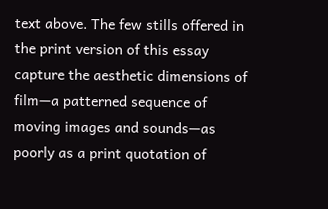text above. The few stills offered in the print version of this essay capture the aesthetic dimensions of film—a patterned sequence of moving images and sounds—as poorly as a print quotation of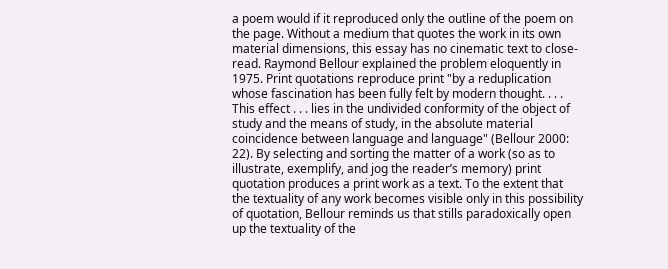a poem would if it reproduced only the outline of the poem on the page. Without a medium that quotes the work in its own material dimensions, this essay has no cinematic text to close-read. Raymond Bellour explained the problem eloquently in 1975. Print quotations reproduce print "by a reduplication whose fascination has been fully felt by modern thought. . . . This effect . . . lies in the undivided conformity of the object of study and the means of study, in the absolute material coincidence between language and language" (Bellour 2000: 22). By selecting and sorting the matter of a work (so as to illustrate, exemplify, and jog the reader’s memory) print quotation produces a print work as a text. To the extent that the textuality of any work becomes visible only in this possibility of quotation, Bellour reminds us that stills paradoxically open up the textuality of the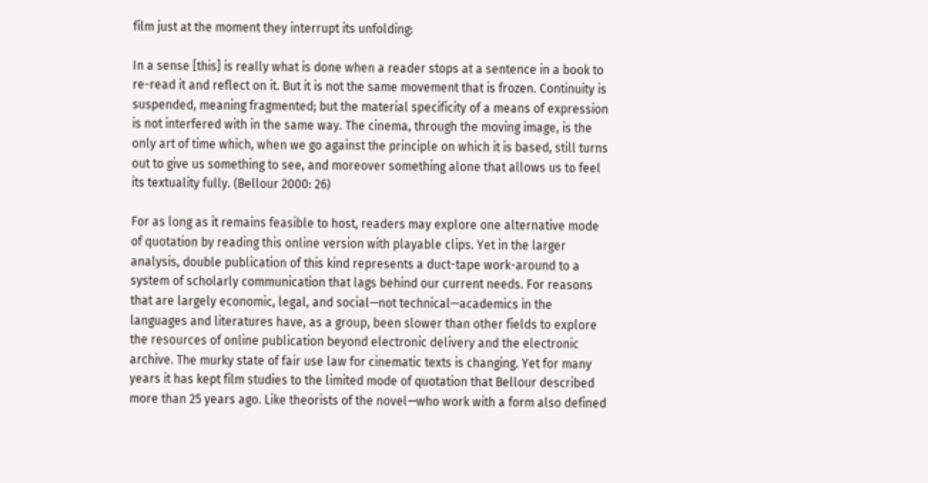film just at the moment they interrupt its unfolding:

In a sense [this] is really what is done when a reader stops at a sentence in a book to re-read it and reflect on it. But it is not the same movement that is frozen. Continuity is suspended, meaning fragmented; but the material specificity of a means of expression is not interfered with in the same way. The cinema, through the moving image, is the only art of time which, when we go against the principle on which it is based, still turns out to give us something to see, and moreover something alone that allows us to feel its textuality fully. (Bellour 2000: 26)

For as long as it remains feasible to host, readers may explore one alternative mode of quotation by reading this online version with playable clips. Yet in the larger analysis, double publication of this kind represents a duct-tape work-around to a system of scholarly communication that lags behind our current needs. For reasons that are largely economic, legal, and social—not technical—academics in the languages and literatures have, as a group, been slower than other fields to explore the resources of online publication beyond electronic delivery and the electronic archive. The murky state of fair use law for cinematic texts is changing. Yet for many years it has kept film studies to the limited mode of quotation that Bellour described more than 25 years ago. Like theorists of the novel—who work with a form also defined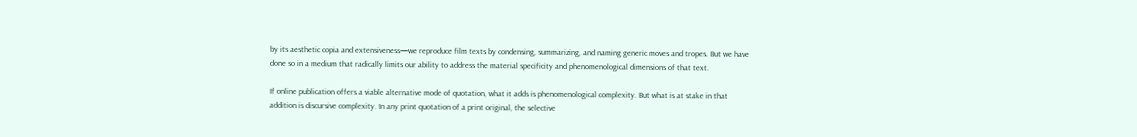by its aesthetic copia and extensiveness—we reproduce film texts by condensing, summarizing, and naming generic moves and tropes. But we have done so in a medium that radically limits our ability to address the material specificity and phenomenological dimensions of that text.

If online publication offers a viable alternative mode of quotation, what it adds is phenomenological complexity. But what is at stake in that addition is discursive complexity. In any print quotation of a print original, the selective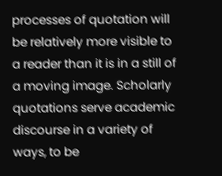processes of quotation will be relatively more visible to a reader than it is in a still of a moving image. Scholarly quotations serve academic discourse in a variety of ways, to be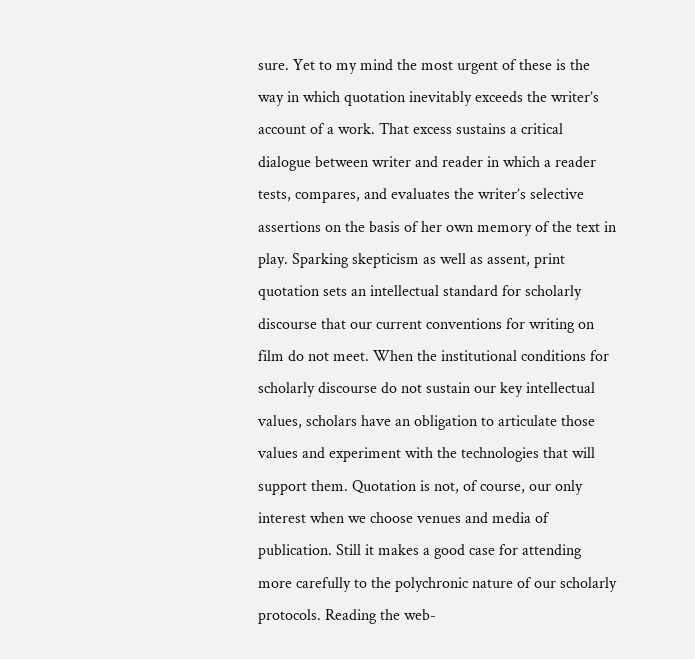sure. Yet to my mind the most urgent of these is the way in which quotation inevitably exceeds the writer’s account of a work. That excess sustains a critical dialogue between writer and reader in which a reader tests, compares, and evaluates the writer’s selective assertions on the basis of her own memory of the text in play. Sparking skepticism as well as assent, print quotation sets an intellectual standard for scholarly discourse that our current conventions for writing on film do not meet. When the institutional conditions for scholarly discourse do not sustain our key intellectual values, scholars have an obligation to articulate those values and experiment with the technologies that will support them. Quotation is not, of course, our only interest when we choose venues and media of publication. Still it makes a good case for attending more carefully to the polychronic nature of our scholarly protocols. Reading the web-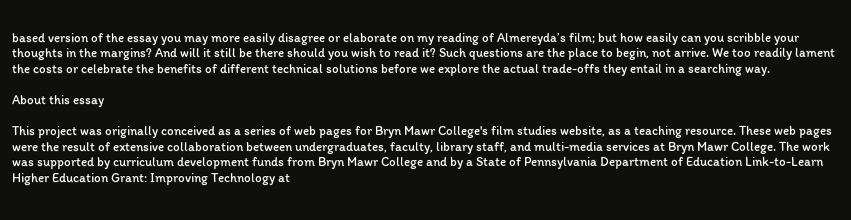based version of the essay you may more easily disagree or elaborate on my reading of Almereyda’s film; but how easily can you scribble your thoughts in the margins? And will it still be there should you wish to read it? Such questions are the place to begin, not arrive. We too readily lament the costs or celebrate the benefits of different technical solutions before we explore the actual trade-offs they entail in a searching way.

About this essay

This project was originally conceived as a series of web pages for Bryn Mawr College's film studies website, as a teaching resource. These web pages were the result of extensive collaboration between undergraduates, faculty, library staff, and multi-media services at Bryn Mawr College. The work was supported by curriculum development funds from Bryn Mawr College and by a State of Pennsylvania Department of Education Link-to-Learn Higher Education Grant: Improving Technology at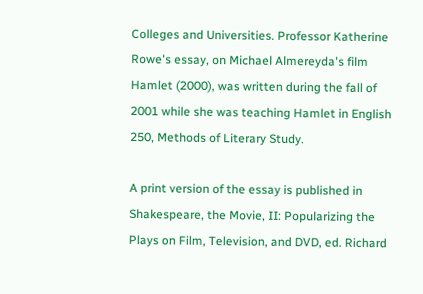Colleges and Universities. Professor Katherine Rowe's essay, on Michael Almereyda's film Hamlet (2000), was written during the fall of 2001 while she was teaching Hamlet in English 250, Methods of Literary Study.

A print version of the essay is published in Shakespeare, the Movie, II: Popularizing the Plays on Film, Television, and DVD, ed. Richard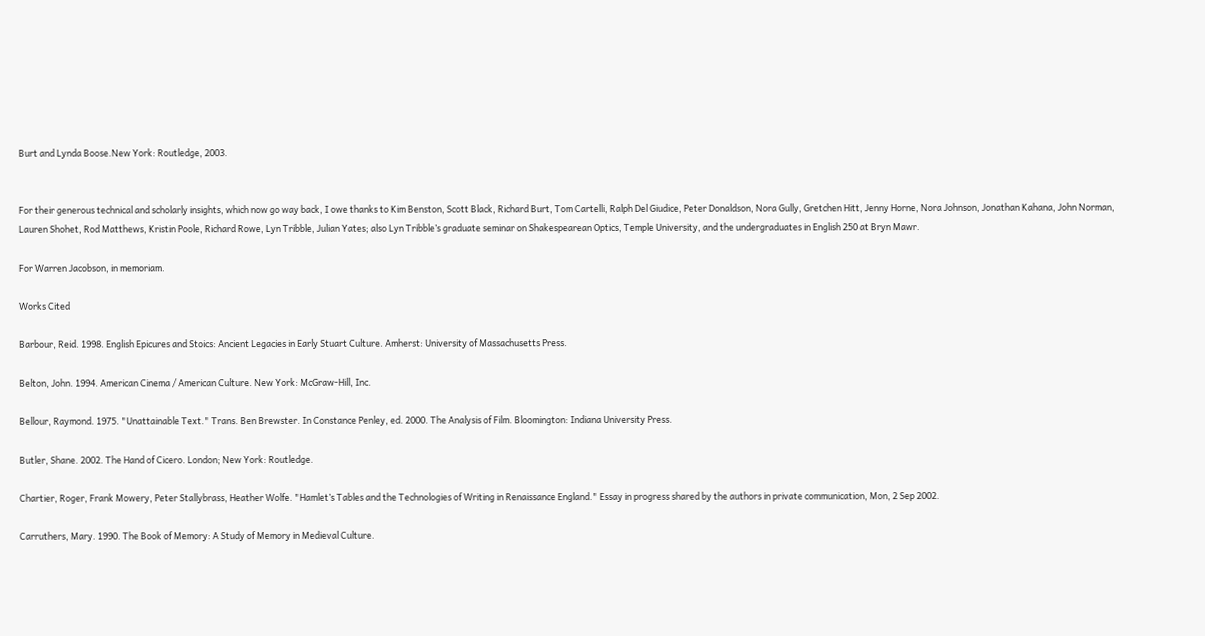Burt and Lynda Boose.New York: Routledge, 2003.


For their generous technical and scholarly insights, which now go way back, I owe thanks to Kim Benston, Scott Black, Richard Burt, Tom Cartelli, Ralph Del Giudice, Peter Donaldson, Nora Gully, Gretchen Hitt, Jenny Horne, Nora Johnson, Jonathan Kahana, John Norman, Lauren Shohet, Rod Matthews, Kristin Poole, Richard Rowe, Lyn Tribble, Julian Yates; also Lyn Tribble’s graduate seminar on Shakespearean Optics, Temple University, and the undergraduates in English 250 at Bryn Mawr.

For Warren Jacobson, in memoriam.

Works Cited

Barbour, Reid. 1998. English Epicures and Stoics: Ancient Legacies in Early Stuart Culture. Amherst: University of Massachusetts Press.

Belton, John. 1994. American Cinema / American Culture. New York: McGraw-Hill, Inc.

Bellour, Raymond. 1975. "Unattainable Text." Trans. Ben Brewster. In Constance Penley, ed. 2000. The Analysis of Film. Bloomington: Indiana University Press.

Butler, Shane. 2002. The Hand of Cicero. London; New York: Routledge.

Chartier, Roger, Frank Mowery, Peter Stallybrass, Heather Wolfe. "Hamlet’s Tables and the Technologies of Writing in Renaissance England." Essay in progress shared by the authors in private communication, Mon, 2 Sep 2002.

Carruthers, Mary. 1990. The Book of Memory: A Study of Memory in Medieval Culture.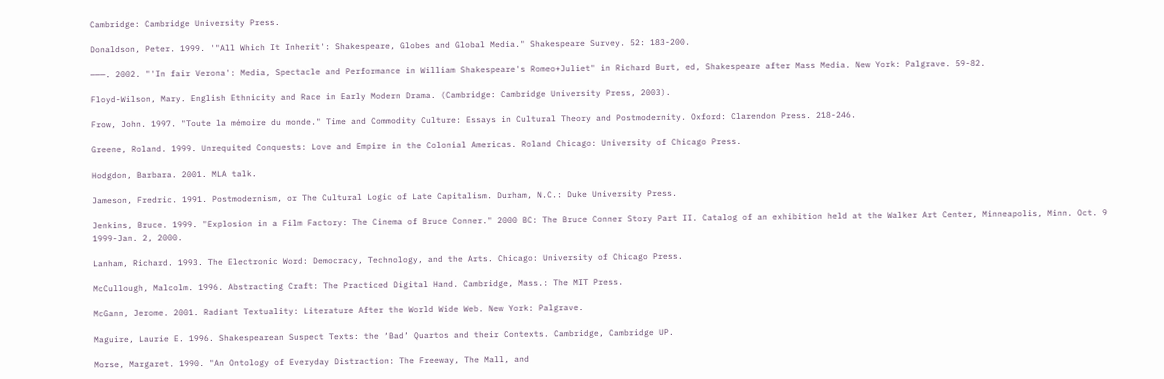Cambridge: Cambridge University Press.

Donaldson, Peter. 1999. '"All Which It Inherit': Shakespeare, Globes and Global Media." Shakespeare Survey. 52: 183-200.

———. 2002. "'In fair Verona': Media, Spectacle and Performance in William Shakespeare's Romeo+Juliet" in Richard Burt, ed, Shakespeare after Mass Media. New York: Palgrave. 59-82.

Floyd-Wilson, Mary. English Ethnicity and Race in Early Modern Drama. (Cambridge: Cambridge University Press, 2003).

Frow, John. 1997. "Toute la mémoire du monde." Time and Commodity Culture: Essays in Cultural Theory and Postmodernity. Oxford: Clarendon Press. 218-246.

Greene, Roland. 1999. Unrequited Conquests: Love and Empire in the Colonial Americas. Roland Chicago: University of Chicago Press.

Hodgdon, Barbara. 2001. MLA talk.

Jameson, Fredric. 1991. Postmodernism, or The Cultural Logic of Late Capitalism. Durham, N.C.: Duke University Press.

Jenkins, Bruce. 1999. "Explosion in a Film Factory: The Cinema of Bruce Conner." 2000 BC: The Bruce Conner Story Part II. Catalog of an exhibition held at the Walker Art Center, Minneapolis, Minn. Oct. 9 1999-Jan. 2, 2000.

Lanham, Richard. 1993. The Electronic Word: Democracy, Technology, and the Arts. Chicago: University of Chicago Press.

McCullough, Malcolm. 1996. Abstracting Craft: The Practiced Digital Hand. Cambridge, Mass.: The MIT Press.

McGann, Jerome. 2001. Radiant Textuality: Literature After the World Wide Web. New York: Palgrave.

Maguire, Laurie E. 1996. Shakespearean Suspect Texts: the ‘Bad’ Quartos and their Contexts. Cambridge, Cambridge UP.

Morse, Margaret. 1990. "An Ontology of Everyday Distraction: The Freeway, The Mall, and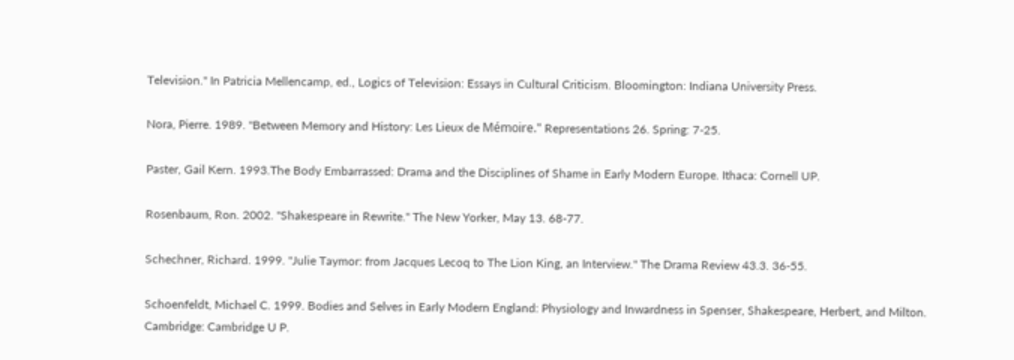Television." In Patricia Mellencamp, ed., Logics of Television: Essays in Cultural Criticism. Bloomington: Indiana University Press.

Nora, Pierre. 1989. "Between Memory and History: Les Lieux de Mémoire." Representations 26. Spring: 7-25.

Paster, Gail Kern. 1993.The Body Embarrassed: Drama and the Disciplines of Shame in Early Modern Europe. Ithaca: Cornell UP.

Rosenbaum, Ron. 2002. "Shakespeare in Rewrite." The New Yorker, May 13. 68-77.

Schechner, Richard. 1999. "Julie Taymor: from Jacques Lecoq to The Lion King, an Interview." The Drama Review 43.3. 36-55.

Schoenfeldt, Michael C. 1999. Bodies and Selves in Early Modern England: Physiology and Inwardness in Spenser, Shakespeare, Herbert, and Milton. Cambridge: Cambridge U P.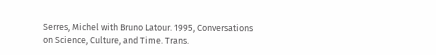Serres, Michel with Bruno Latour. 1995, Conversations on Science, Culture, and Time. Trans.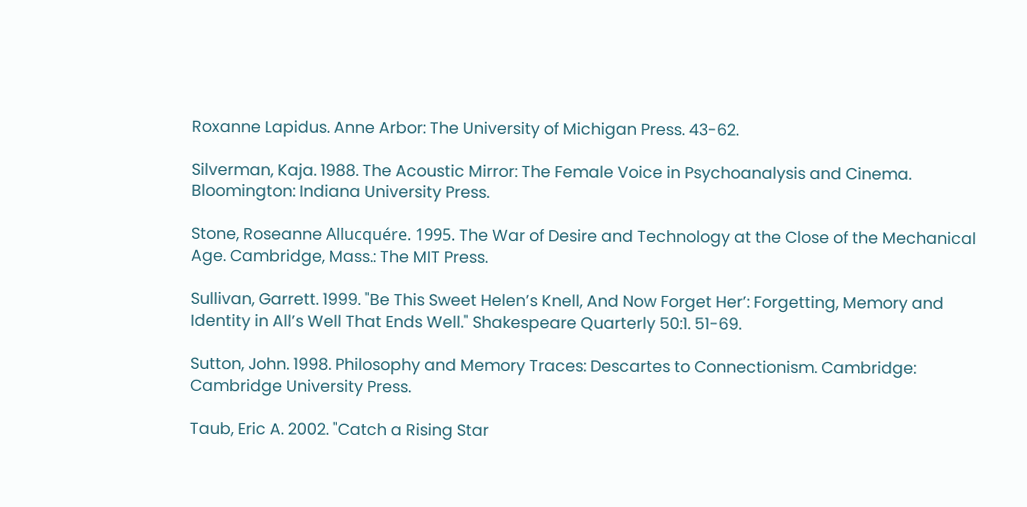Roxanne Lapidus. Anne Arbor: The University of Michigan Press. 43-62.

Silverman, Kaja. 1988. The Acoustic Mirror: The Female Voice in Psychoanalysis and Cinema. Bloomington: Indiana University Press.

Stone, Roseanne Allucquére. 1995. The War of Desire and Technology at the Close of the Mechanical Age. Cambridge, Mass.: The MIT Press.

Sullivan, Garrett. 1999. "Be This Sweet Helen’s Knell, And Now Forget Her’: Forgetting, Memory and Identity in All’s Well That Ends Well." Shakespeare Quarterly 50:1. 51-69.

Sutton, John. 1998. Philosophy and Memory Traces: Descartes to Connectionism. Cambridge: Cambridge University Press.

Taub, Eric A. 2002. "Catch a Rising Star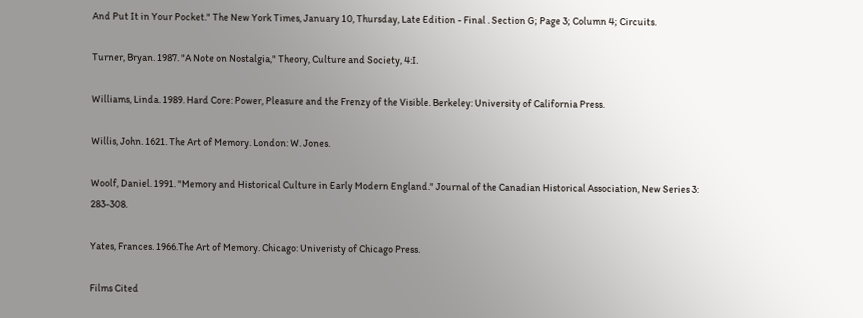And Put It in Your Pocket." The New York Times, January 10, Thursday, Late Edition - Final . Section G; Page 3; Column 4; Circuits.

Turner, Bryan. 1987. "A Note on Nostalgia," Theory, Culture and Society, 4:I.

Williams, Linda. 1989. Hard Core: Power, Pleasure and the Frenzy of the Visible. Berkeley: University of California Press.

Willis, John. 1621. The Art of Memory. London: W. Jones.

Woolf, Daniel. 1991. "Memory and Historical Culture in Early Modern England." Journal of the Canadian Historical Association, New Series 3: 283-308.

Yates, Frances. 1966.The Art of Memory. Chicago: Univeristy of Chicago Press.

Films Cited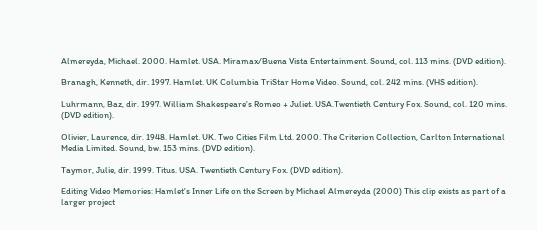Almereyda, Michael. 2000. Hamlet. USA. Miramax/Buena Vista Entertainment. Sound, col. 113 mins. (DVD edition).

Branagh, Kenneth, dir. 1997. Hamlet. UK Columbia TriStar Home Video. Sound, col. 242 mins. (VHS edition).

Luhrmann, Baz, dir. 1997. William Shakespeare's Romeo + Juliet. USA.Twentieth Century Fox. Sound, col. 120 mins. (DVD edition).

Olivier, Laurence, dir. 1948. Hamlet. UK. Two Cities Film Ltd. 2000. The Criterion Collection, Carlton International Media Limited. Sound, bw. 153 mins. (DVD edition).

Taymor, Julie, dir. 1999. Titus. USA. Twentieth Century Fox. (DVD edition).

Editing Video Memories: Hamlet's Inner Life on the Screen by Michael Almereyda (2000) This clip exists as part of a larger project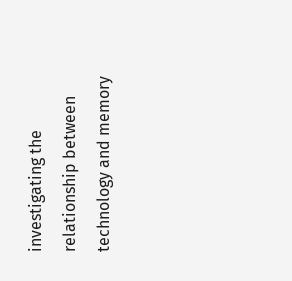investigating the relationship between technology and memory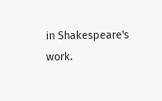in Shakespeare's work.